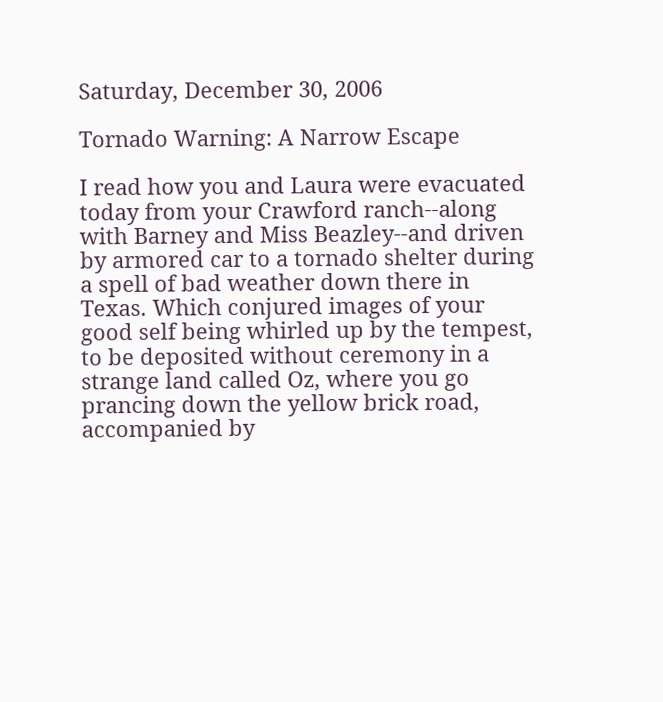Saturday, December 30, 2006

Tornado Warning: A Narrow Escape

I read how you and Laura were evacuated today from your Crawford ranch--along with Barney and Miss Beazley--and driven by armored car to a tornado shelter during a spell of bad weather down there in Texas. Which conjured images of your good self being whirled up by the tempest, to be deposited without ceremony in a strange land called Oz, where you go prancing down the yellow brick road, accompanied by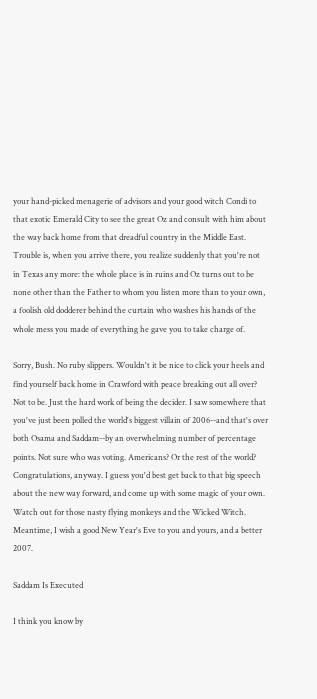your hand-picked menagerie of advisors and your good witch Condi to that exotic Emerald City to see the great Oz and consult with him about the way back home from that dreadful country in the Middle East. Trouble is, when you arrive there, you realize suddenly that you're not in Texas any more: the whole place is in ruins and Oz turns out to be none other than the Father to whom you listen more than to your own, a foolish old dodderer behind the curtain who washes his hands of the whole mess you made of everything he gave you to take charge of.

Sorry, Bush. No ruby slippers. Wouldn't it be nice to click your heels and find yourself back home in Crawford with peace breaking out all over? Not to be. Just the hard work of being the decider. I saw somewhere that you've just been polled the world's biggest villain of 2006--and that's over both Osama and Saddam--by an overwhelming number of percentage points. Not sure who was voting. Americans? Or the rest of the world? Congratulations, anyway. I guess you'd best get back to that big speech about the new way forward, and come up with some magic of your own. Watch out for those nasty flying monkeys and the Wicked Witch. Meantime, I wish a good New Year's Eve to you and yours, and a better 2007.

Saddam Is Executed

I think you know by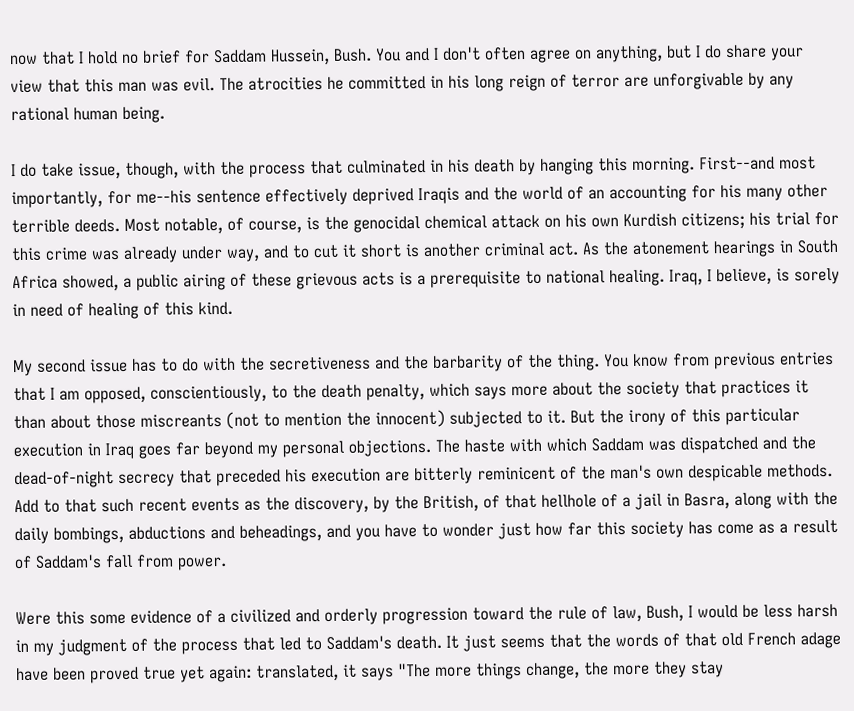now that I hold no brief for Saddam Hussein, Bush. You and I don't often agree on anything, but I do share your view that this man was evil. The atrocities he committed in his long reign of terror are unforgivable by any rational human being.

I do take issue, though, with the process that culminated in his death by hanging this morning. First--and most importantly, for me--his sentence effectively deprived Iraqis and the world of an accounting for his many other terrible deeds. Most notable, of course, is the genocidal chemical attack on his own Kurdish citizens; his trial for this crime was already under way, and to cut it short is another criminal act. As the atonement hearings in South Africa showed, a public airing of these grievous acts is a prerequisite to national healing. Iraq, I believe, is sorely in need of healing of this kind.

My second issue has to do with the secretiveness and the barbarity of the thing. You know from previous entries that I am opposed, conscientiously, to the death penalty, which says more about the society that practices it than about those miscreants (not to mention the innocent) subjected to it. But the irony of this particular execution in Iraq goes far beyond my personal objections. The haste with which Saddam was dispatched and the dead-of-night secrecy that preceded his execution are bitterly reminicent of the man's own despicable methods. Add to that such recent events as the discovery, by the British, of that hellhole of a jail in Basra, along with the daily bombings, abductions and beheadings, and you have to wonder just how far this society has come as a result of Saddam's fall from power.

Were this some evidence of a civilized and orderly progression toward the rule of law, Bush, I would be less harsh in my judgment of the process that led to Saddam's death. It just seems that the words of that old French adage have been proved true yet again: translated, it says "The more things change, the more they stay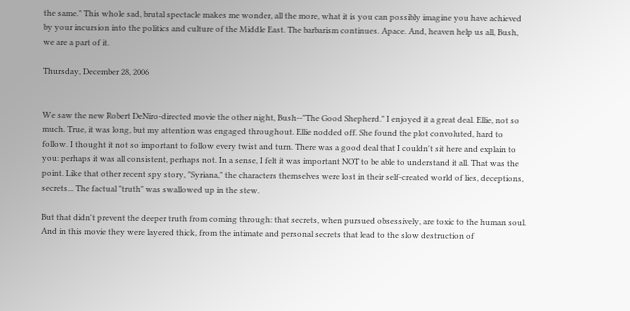the same." This whole sad, brutal spectacle makes me wonder, all the more, what it is you can possibly imagine you have achieved by your incursion into the politics and culture of the Middle East. The barbarism continues. Apace. And, heaven help us all, Bush, we are a part of it.

Thursday, December 28, 2006


We saw the new Robert DeNiro-directed movie the other night, Bush--"The Good Shepherd." I enjoyed it a great deal. Ellie, not so much. True, it was long, but my attention was engaged throughout. Ellie nodded off. She found the plot convoluted, hard to follow. I thought it not so important to follow every twist and turn. There was a good deal that I couldn't sit here and explain to you: perhaps it was all consistent, perhaps not. In a sense, I felt it was important NOT to be able to understand it all. That was the point. Like that other recent spy story, "Syriana," the characters themselves were lost in their self-created world of lies, deceptions, secrets... The factual "truth" was swallowed up in the stew.

But that didn't prevent the deeper truth from coming through: that secrets, when pursued obsessively, are toxic to the human soul. And in this movie they were layered thick, from the intimate and personal secrets that lead to the slow destruction of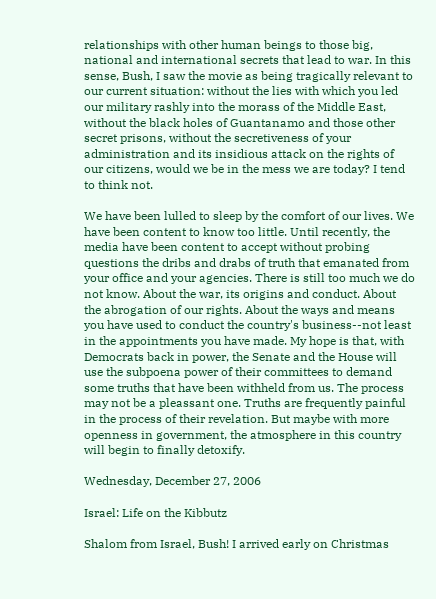relationships with other human beings to those big, national and international secrets that lead to war. In this sense, Bush, I saw the movie as being tragically relevant to our current situation: without the lies with which you led our military rashly into the morass of the Middle East, without the black holes of Guantanamo and those other secret prisons, without the secretiveness of your administration and its insidious attack on the rights of our citizens, would we be in the mess we are today? I tend to think not.

We have been lulled to sleep by the comfort of our lives. We have been content to know too little. Until recently, the media have been content to accept without probing questions the dribs and drabs of truth that emanated from your office and your agencies. There is still too much we do not know. About the war, its origins and conduct. About the abrogation of our rights. About the ways and means you have used to conduct the country's business--not least in the appointments you have made. My hope is that, with Democrats back in power, the Senate and the House will use the subpoena power of their committees to demand some truths that have been withheld from us. The process may not be a pleassant one. Truths are frequently painful in the process of their revelation. But maybe with more openness in government, the atmosphere in this country will begin to finally detoxify.

Wednesday, December 27, 2006

Israel: Life on the Kibbutz

Shalom from Israel, Bush! I arrived early on Christmas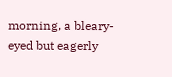morning, a bleary-eyed but eagerly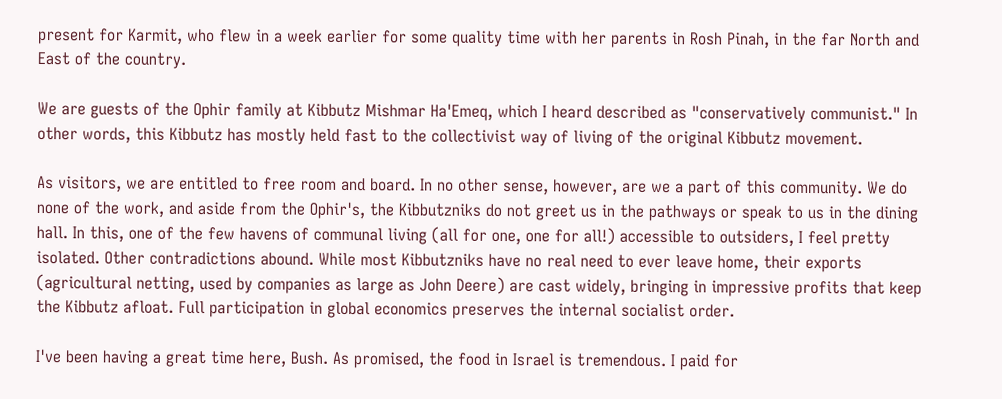present for Karmit, who flew in a week earlier for some quality time with her parents in Rosh Pinah, in the far North and East of the country.

We are guests of the Ophir family at Kibbutz Mishmar Ha'Emeq, which I heard described as "conservatively communist." In other words, this Kibbutz has mostly held fast to the collectivist way of living of the original Kibbutz movement.

As visitors, we are entitled to free room and board. In no other sense, however, are we a part of this community. We do none of the work, and aside from the Ophir's, the Kibbutzniks do not greet us in the pathways or speak to us in the dining hall. In this, one of the few havens of communal living (all for one, one for all!) accessible to outsiders, I feel pretty isolated. Other contradictions abound. While most Kibbutzniks have no real need to ever leave home, their exports (agricultural netting, used by companies as large as John Deere) are cast widely, bringing in impressive profits that keep the Kibbutz afloat. Full participation in global economics preserves the internal socialist order.

I've been having a great time here, Bush. As promised, the food in Israel is tremendous. I paid for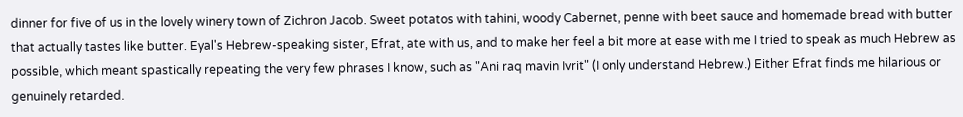dinner for five of us in the lovely winery town of Zichron Jacob. Sweet potatos with tahini, woody Cabernet, penne with beet sauce and homemade bread with butter that actually tastes like butter. Eyal's Hebrew-speaking sister, Efrat, ate with us, and to make her feel a bit more at ease with me I tried to speak as much Hebrew as possible, which meant spastically repeating the very few phrases I know, such as "Ani raq mavin Ivrit" (I only understand Hebrew.) Either Efrat finds me hilarious or genuinely retarded.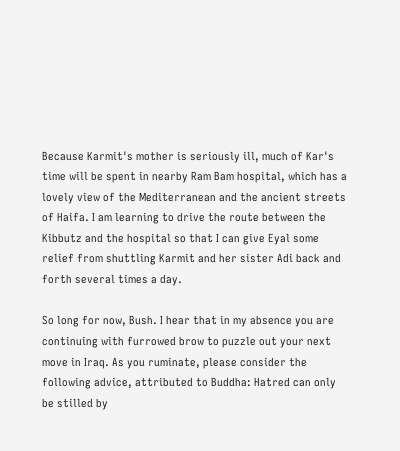Because Karmit's mother is seriously ill, much of Kar's time will be spent in nearby Ram Bam hospital, which has a lovely view of the Mediterranean and the ancient streets of Haifa. I am learning to drive the route between the Kibbutz and the hospital so that I can give Eyal some relief from shuttling Karmit and her sister Adi back and forth several times a day.

So long for now, Bush. I hear that in my absence you are continuing with furrowed brow to puzzle out your next move in Iraq. As you ruminate, please consider the following advice, attributed to Buddha: Hatred can only be stilled by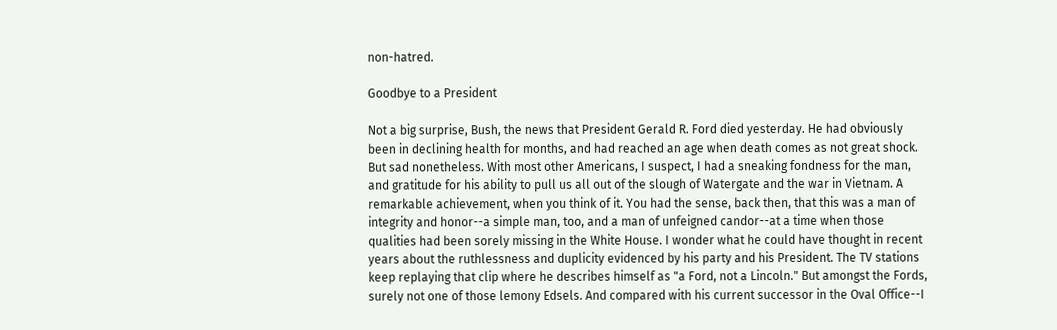non-hatred.

Goodbye to a President

Not a big surprise, Bush, the news that President Gerald R. Ford died yesterday. He had obviously been in declining health for months, and had reached an age when death comes as not great shock. But sad nonetheless. With most other Americans, I suspect, I had a sneaking fondness for the man, and gratitude for his ability to pull us all out of the slough of Watergate and the war in Vietnam. A remarkable achievement, when you think of it. You had the sense, back then, that this was a man of integrity and honor--a simple man, too, and a man of unfeigned candor--at a time when those qualities had been sorely missing in the White House. I wonder what he could have thought in recent years about the ruthlessness and duplicity evidenced by his party and his President. The TV stations keep replaying that clip where he describes himself as "a Ford, not a Lincoln." But amongst the Fords, surely not one of those lemony Edsels. And compared with his current successor in the Oval Office--I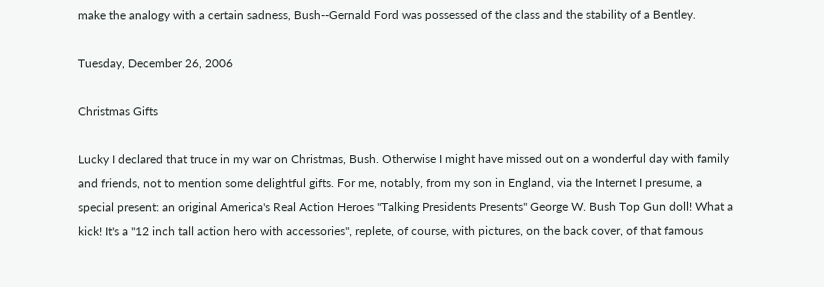make the analogy with a certain sadness, Bush--Gernald Ford was possessed of the class and the stability of a Bentley.

Tuesday, December 26, 2006

Christmas Gifts

Lucky I declared that truce in my war on Christmas, Bush. Otherwise I might have missed out on a wonderful day with family and friends, not to mention some delightful gifts. For me, notably, from my son in England, via the Internet I presume, a special present: an original America's Real Action Heroes "Talking Presidents Presents" George W. Bush Top Gun doll! What a kick! It's a "12 inch tall action hero with accessories", replete, of course, with pictures, on the back cover, of that famous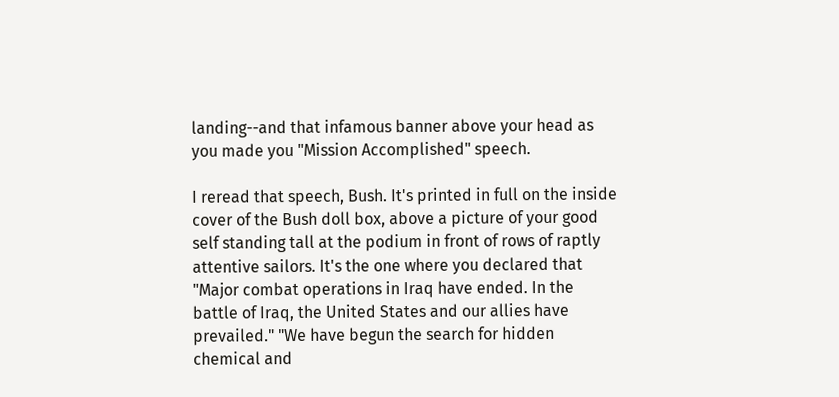landing--and that infamous banner above your head as you made you "Mission Accomplished" speech.

I reread that speech, Bush. It's printed in full on the inside cover of the Bush doll box, above a picture of your good self standing tall at the podium in front of rows of raptly attentive sailors. It's the one where you declared that "Major combat operations in Iraq have ended. In the battle of Iraq, the United States and our allies have prevailed." "We have begun the search for hidden chemical and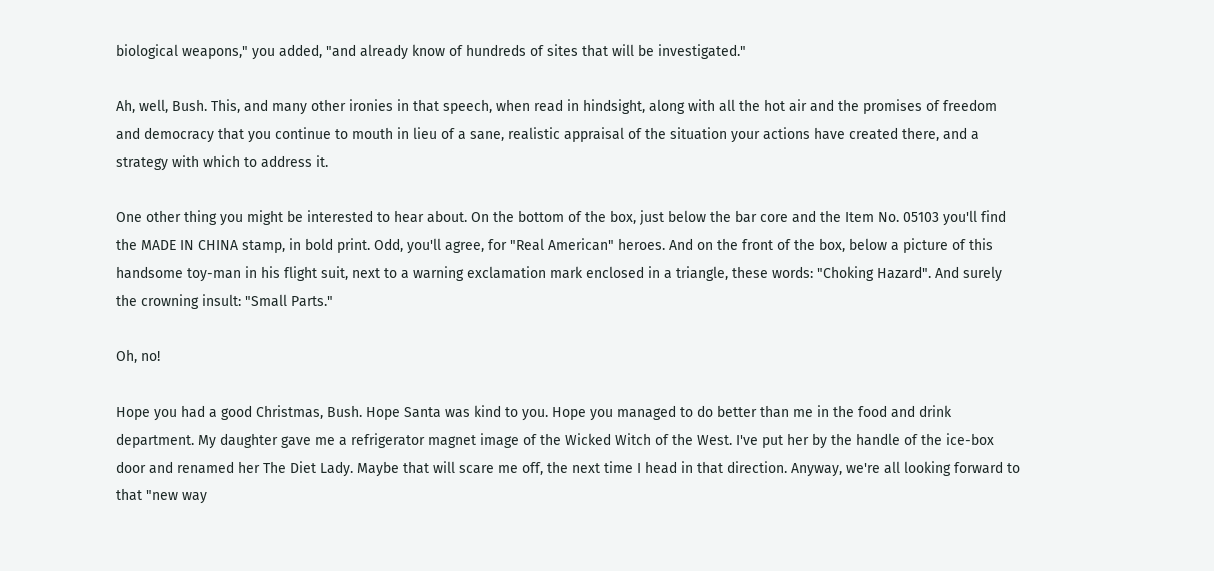biological weapons," you added, "and already know of hundreds of sites that will be investigated."

Ah, well, Bush. This, and many other ironies in that speech, when read in hindsight, along with all the hot air and the promises of freedom and democracy that you continue to mouth in lieu of a sane, realistic appraisal of the situation your actions have created there, and a strategy with which to address it.

One other thing you might be interested to hear about. On the bottom of the box, just below the bar core and the Item No. 05103 you'll find the MADE IN CHINA stamp, in bold print. Odd, you'll agree, for "Real American" heroes. And on the front of the box, below a picture of this handsome toy-man in his flight suit, next to a warning exclamation mark enclosed in a triangle, these words: "Choking Hazard". And surely the crowning insult: "Small Parts."

Oh, no!

Hope you had a good Christmas, Bush. Hope Santa was kind to you. Hope you managed to do better than me in the food and drink department. My daughter gave me a refrigerator magnet image of the Wicked Witch of the West. I've put her by the handle of the ice-box door and renamed her The Diet Lady. Maybe that will scare me off, the next time I head in that direction. Anyway, we're all looking forward to that "new way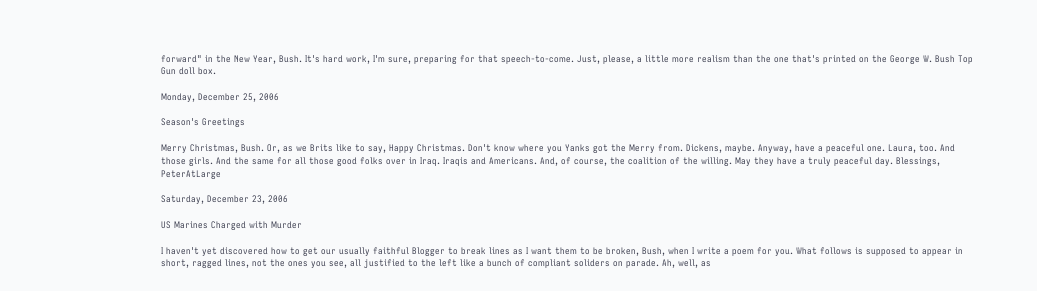forward" in the New Year, Bush. It's hard work, I'm sure, preparing for that speech-to-come. Just, please, a little more realism than the one that's printed on the George W. Bush Top Gun doll box.

Monday, December 25, 2006

Season's Greetings

Merry Christmas, Bush. Or, as we Brits like to say, Happy Christmas. Don't know where you Yanks got the Merry from. Dickens, maybe. Anyway, have a peaceful one. Laura, too. And those girls. And the same for all those good folks over in Iraq. Iraqis and Americans. And, of course, the coalition of the willing. May they have a truly peaceful day. Blessings, PeterAtLarge

Saturday, December 23, 2006

US Marines Charged with Murder

I haven't yet discovered how to get our usually faithful Blogger to break lines as I want them to be broken, Bush, when I write a poem for you. What follows is supposed to appear in short, ragged lines, not the ones you see, all justified to the left like a bunch of compliant soliders on parade. Ah, well, as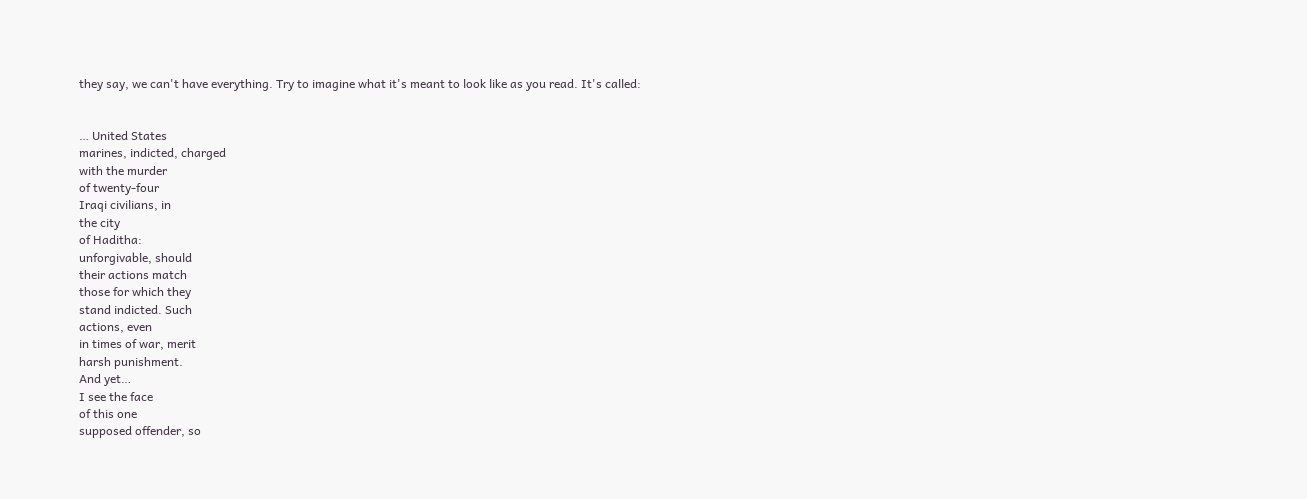they say, we can't have everything. Try to imagine what it's meant to look like as you read. It's called:


… United States
marines, indicted, charged
with the murder
of twenty-four
Iraqi civilians, in
the city
of Haditha:
unforgivable, should
their actions match
those for which they
stand indicted. Such
actions, even
in times of war, merit
harsh punishment.
And yet…
I see the face
of this one
supposed offender, so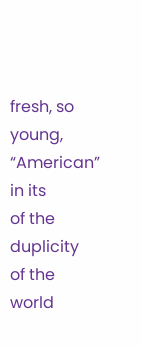fresh, so young,
“American” in its
of the duplicity
of the world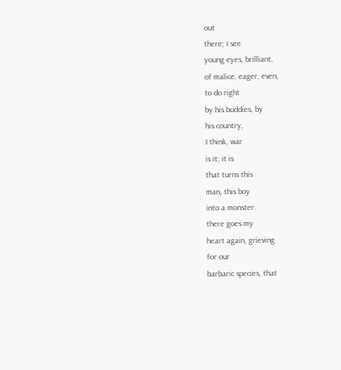out
there; I see
young eyes, brilliant,
of malice, eager, even,
to do right
by his buddies, by
his country,
I think, war
is it; it is
that turns this
man, this boy
into a monster.
there goes my
heart again, grieving
for our
barbaric species, that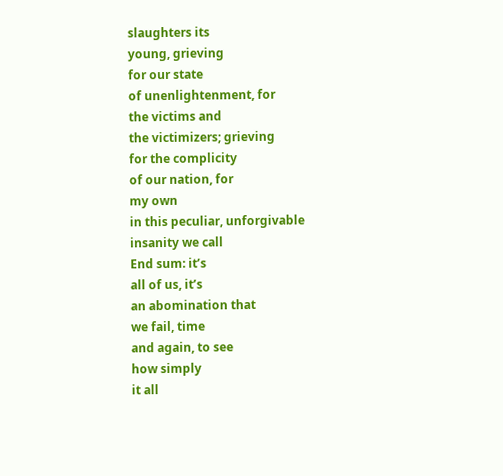slaughters its
young, grieving
for our state
of unenlightenment, for
the victims and
the victimizers; grieving
for the complicity
of our nation, for
my own
in this peculiar, unforgivable
insanity we call
End sum: it’s
all of us, it’s
an abomination that
we fail, time
and again, to see
how simply
it all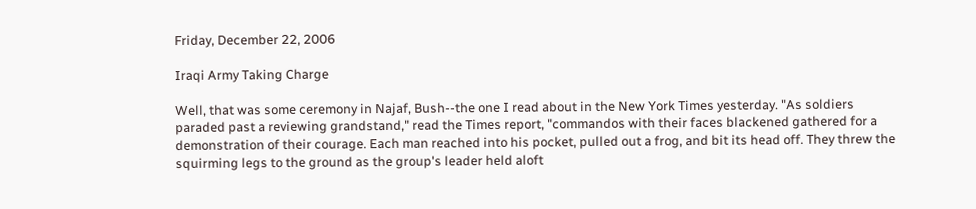Friday, December 22, 2006

Iraqi Army Taking Charge

Well, that was some ceremony in Najaf, Bush--the one I read about in the New York Times yesterday. "As soldiers paraded past a reviewing grandstand," read the Times report, "commandos with their faces blackened gathered for a demonstration of their courage. Each man reached into his pocket, pulled out a frog, and bit its head off. They threw the squirming legs to the ground as the group's leader held aloft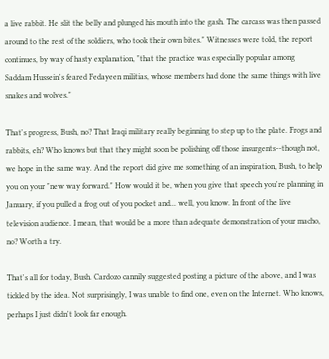a live rabbit. He slit the belly and plunged his mouth into the gash. The carcass was then passed around to the rest of the soldiers, who took their own bites." Witnesses were told, the report continues, by way of hasty explanation, "that the practice was especially popular among Saddam Hussein's feared Fedayeen militias, whose members had done the same things with live snakes and wolves."

That's progress, Bush, no? That Iraqi military really beginning to step up to the plate. Frogs and rabbits, eh? Who knows but that they might soon be polishing off those insurgents--though not, we hope in the same way. And the report did give me something of an inspiration, Bush, to help you on your "new way forward." How would it be, when you give that speech you're planning in January, if you pulled a frog out of you pocket and... well, you know. In front of the live television audience. I mean, that would be a more than adequate demonstration of your macho, no? Worth a try.

That's all for today, Bush. Cardozo cannily suggested posting a picture of the above, and I was tickled by the idea. Not surprisingly, I was unable to find one, even on the Internet. Who knows, perhaps I just didn't look far enough.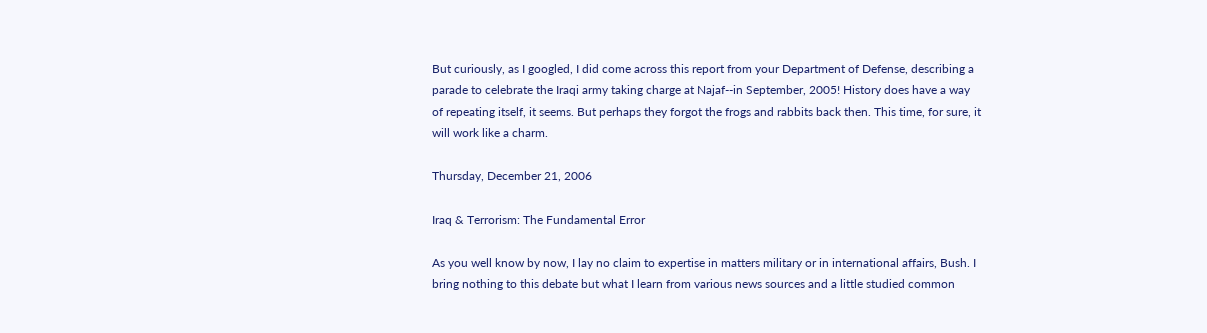But curiously, as I googled, I did come across this report from your Department of Defense, describing a parade to celebrate the Iraqi army taking charge at Najaf--in September, 2005! History does have a way of repeating itself, it seems. But perhaps they forgot the frogs and rabbits back then. This time, for sure, it will work like a charm.

Thursday, December 21, 2006

Iraq & Terrorism: The Fundamental Error

As you well know by now, I lay no claim to expertise in matters military or in international affairs, Bush. I bring nothing to this debate but what I learn from various news sources and a little studied common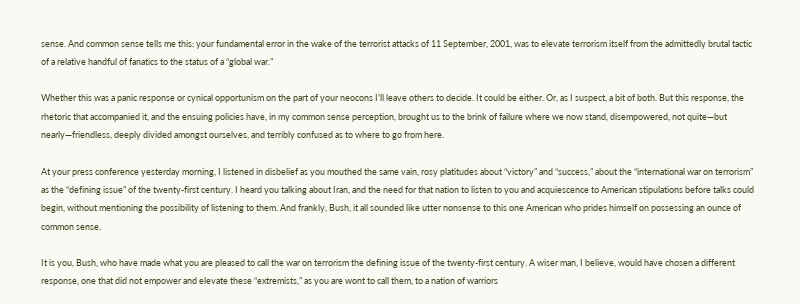sense. And common sense tells me this: your fundamental error in the wake of the terrorist attacks of 11 September, 2001, was to elevate terrorism itself from the admittedly brutal tactic of a relative handful of fanatics to the status of a “global war.”

Whether this was a panic response or cynical opportunism on the part of your neocons I’ll leave others to decide. It could be either. Or, as I suspect, a bit of both. But this response, the rhetoric that accompanied it, and the ensuing policies have, in my common sense perception, brought us to the brink of failure where we now stand, disempowered, not quite—but nearly—friendless, deeply divided amongst ourselves, and terribly confused as to where to go from here.

At your press conference yesterday morning, I listened in disbelief as you mouthed the same vain, rosy platitudes about “victory” and “success,” about the “international war on terrorism” as the “defining issue” of the twenty-first century. I heard you talking about Iran, and the need for that nation to listen to you and acquiescence to American stipulations before talks could begin, without mentioning the possibility of listening to them. And frankly, Bush, it all sounded like utter nonsense to this one American who prides himself on possessing an ounce of common sense.

It is you, Bush, who have made what you are pleased to call the war on terrorism the defining issue of the twenty-first century. A wiser man, I believe, would have chosen a different response, one that did not empower and elevate these “extremists,” as you are wont to call them, to a nation of warriors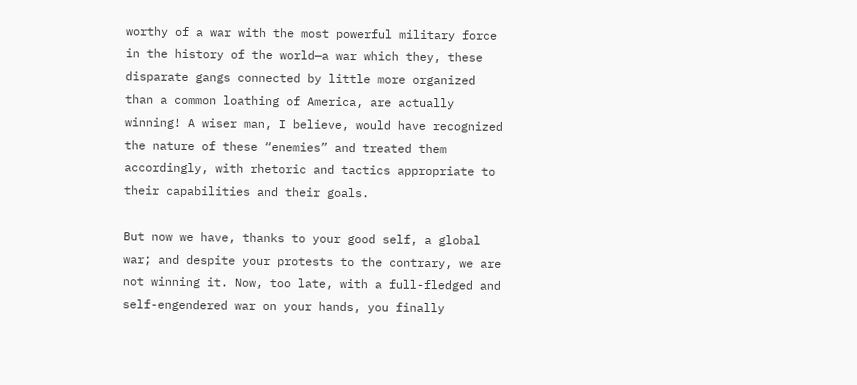worthy of a war with the most powerful military force in the history of the world—a war which they, these disparate gangs connected by little more organized than a common loathing of America, are actually winning! A wiser man, I believe, would have recognized the nature of these “enemies” and treated them accordingly, with rhetoric and tactics appropriate to their capabilities and their goals.

But now we have, thanks to your good self, a global war; and despite your protests to the contrary, we are not winning it. Now, too late, with a full-fledged and self-engendered war on your hands, you finally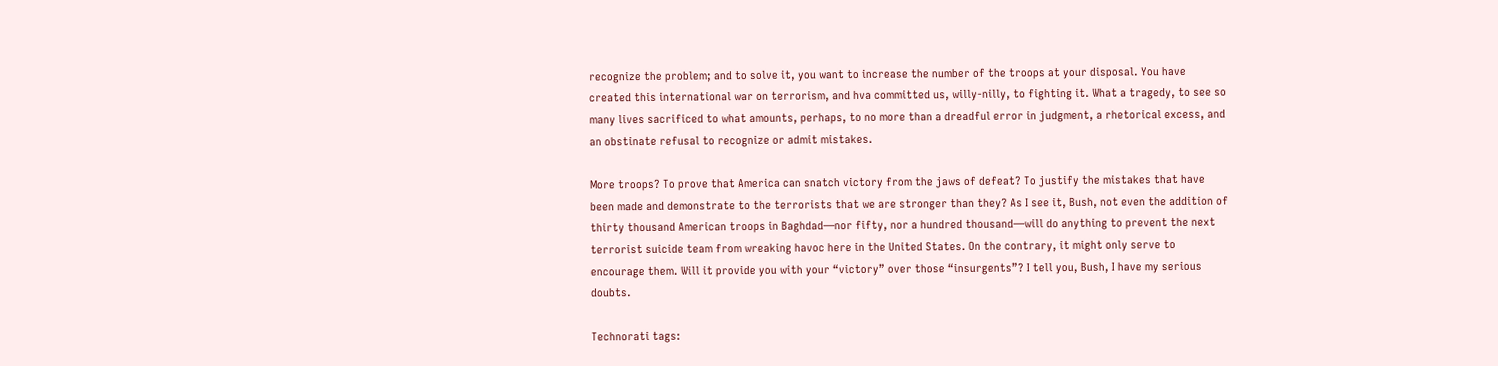recognize the problem; and to solve it, you want to increase the number of the troops at your disposal. You have created this international war on terrorism, and hva committed us, willy-nilly, to fighting it. What a tragedy, to see so many lives sacrificed to what amounts, perhaps, to no more than a dreadful error in judgment, a rhetorical excess, and an obstinate refusal to recognize or admit mistakes.

More troops? To prove that America can snatch victory from the jaws of defeat? To justify the mistakes that have been made and demonstrate to the terrorists that we are stronger than they? As I see it, Bush, not even the addition of thirty thousand American troops in Baghdad—nor fifty, nor a hundred thousand—will do anything to prevent the next terrorist suicide team from wreaking havoc here in the United States. On the contrary, it might only serve to encourage them. Will it provide you with your “victory” over those “insurgents”? I tell you, Bush, I have my serious doubts.

Technorati tags: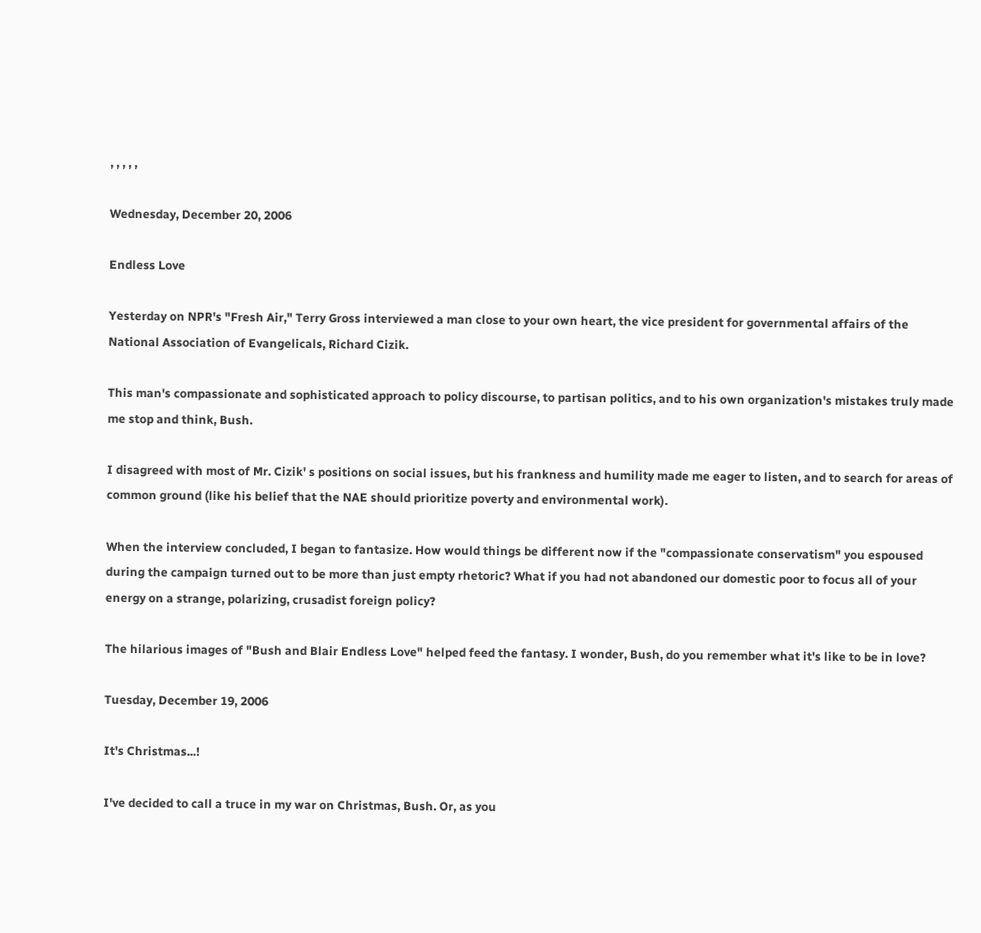, , , , ,

Wednesday, December 20, 2006

Endless Love

Yesterday on NPR's "Fresh Air," Terry Gross interviewed a man close to your own heart, the vice president for governmental affairs of the National Association of Evangelicals, Richard Cizik.

This man's compassionate and sophisticated approach to policy discourse, to partisan politics, and to his own organization's mistakes truly made me stop and think, Bush.

I disagreed with most of Mr. Cizik' s positions on social issues, but his frankness and humility made me eager to listen, and to search for areas of common ground (like his belief that the NAE should prioritize poverty and environmental work).

When the interview concluded, I began to fantasize. How would things be different now if the "compassionate conservatism" you espoused during the campaign turned out to be more than just empty rhetoric? What if you had not abandoned our domestic poor to focus all of your energy on a strange, polarizing, crusadist foreign policy?

The hilarious images of "Bush and Blair Endless Love" helped feed the fantasy. I wonder, Bush, do you remember what it's like to be in love?

Tuesday, December 19, 2006

It's Christmas...!

I've decided to call a truce in my war on Christmas, Bush. Or, as you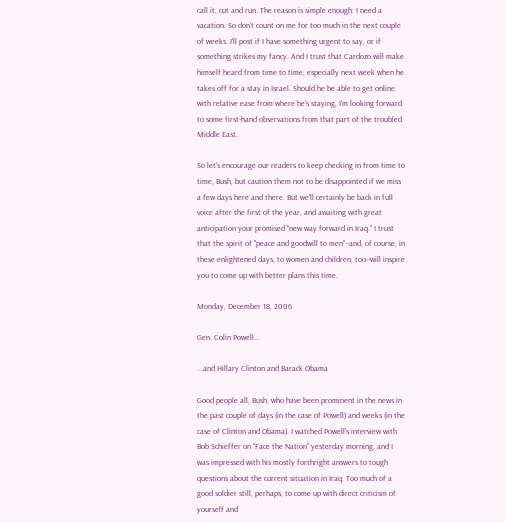call it, cut and run. The reason is simple enough: I need a vacation. So don't count on me for too much in the next couple of weeks. I'll post if I have something urgent to say, or if something strikes my fancy. And I trust that Cardozo will make himself heard from time to time, especially next week when he takes off for a stay in Israel. Should he be able to get online with relative ease from where he's staying, I'm looking forward to some first-hand observations from that part of the troubled Middle East.

So let's encourage our readers to keep checking in from time to time, Bush, but caution them not to be disappointed if we miss a few days here and there. But we'll certainly be back in full voice after the first of the year, and awaiting with great anticipation your promised "new way forward in Iraq." I trust that the spirit of "peace and goodwill to men"--and, of course, in these enlightened days, to women and children, too--will inspire you to come up with better plans this time.

Monday, December 18, 2006

Gen. Colin Powell...

...and Hillary Clinton and Barack Obama

Good people all, Bush, who have been prominent in the news in the past couple of days (in the case of Powell) and weeks (in the case of Clinton and Obama). I watched Powell's interview with Bob Schieffer on "Face the Nation" yesterday morning, and I was impressed with his mostly forthright answers to tough questions about the current situation in Iraq. Too much of a good soldier still, perhaps, to come up with direct criticism of yourself and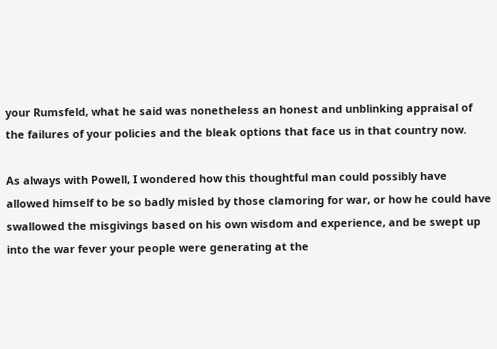your Rumsfeld, what he said was nonetheless an honest and unblinking appraisal of the failures of your policies and the bleak options that face us in that country now.

As always with Powell, I wondered how this thoughtful man could possibly have allowed himself to be so badly misled by those clamoring for war, or how he could have swallowed the misgivings based on his own wisdom and experience, and be swept up into the war fever your people were generating at the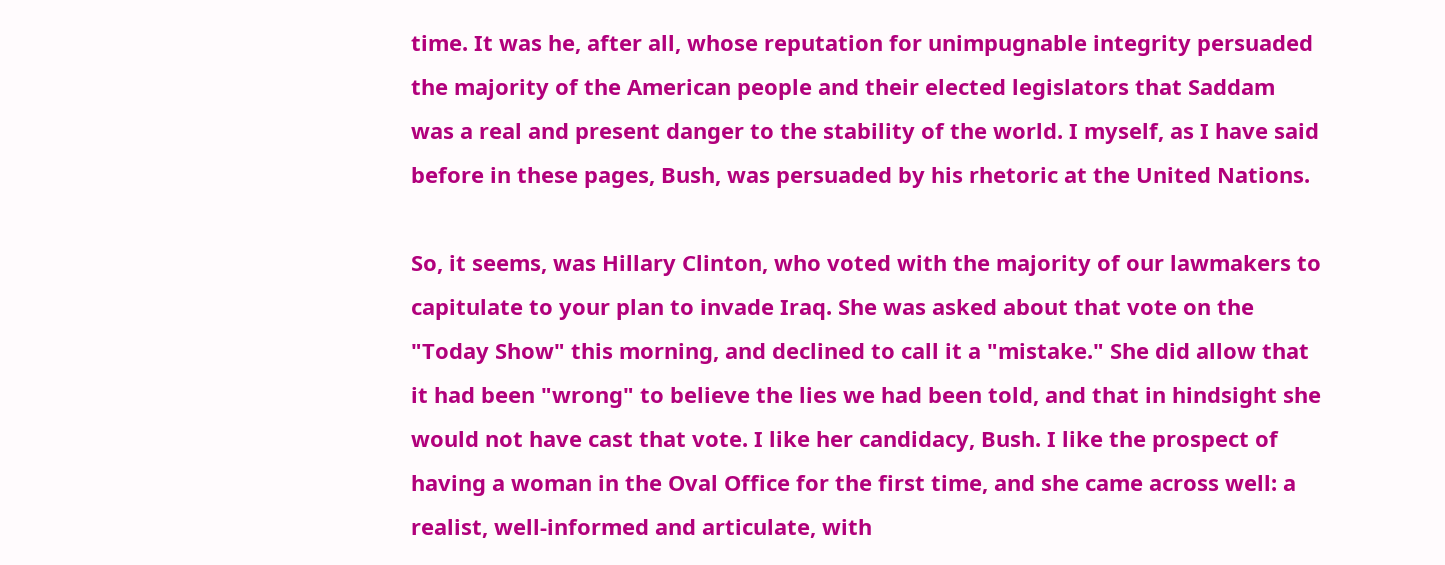time. It was he, after all, whose reputation for unimpugnable integrity persuaded the majority of the American people and their elected legislators that Saddam was a real and present danger to the stability of the world. I myself, as I have said before in these pages, Bush, was persuaded by his rhetoric at the United Nations.

So, it seems, was Hillary Clinton, who voted with the majority of our lawmakers to capitulate to your plan to invade Iraq. She was asked about that vote on the "Today Show" this morning, and declined to call it a "mistake." She did allow that it had been "wrong" to believe the lies we had been told, and that in hindsight she would not have cast that vote. I like her candidacy, Bush. I like the prospect of having a woman in the Oval Office for the first time, and she came across well: a realist, well-informed and articulate, with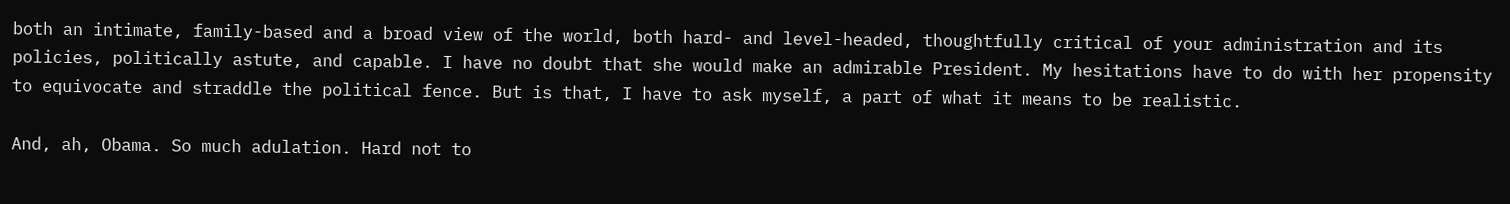both an intimate, family-based and a broad view of the world, both hard- and level-headed, thoughtfully critical of your administration and its policies, politically astute, and capable. I have no doubt that she would make an admirable President. My hesitations have to do with her propensity to equivocate and straddle the political fence. But is that, I have to ask myself, a part of what it means to be realistic.

And, ah, Obama. So much adulation. Hard not to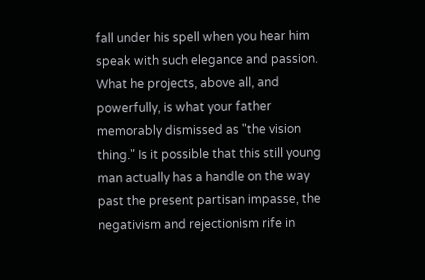fall under his spell when you hear him speak with such elegance and passion. What he projects, above all, and powerfully, is what your father memorably dismissed as "the vision thing." Is it possible that this still young man actually has a handle on the way past the present partisan impasse, the negativism and rejectionism rife in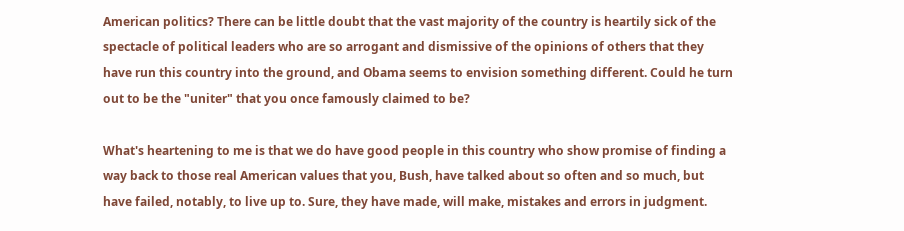American politics? There can be little doubt that the vast majority of the country is heartily sick of the spectacle of political leaders who are so arrogant and dismissive of the opinions of others that they have run this country into the ground, and Obama seems to envision something different. Could he turn out to be the "uniter" that you once famously claimed to be?

What's heartening to me is that we do have good people in this country who show promise of finding a way back to those real American values that you, Bush, have talked about so often and so much, but have failed, notably, to live up to. Sure, they have made, will make, mistakes and errors in judgment.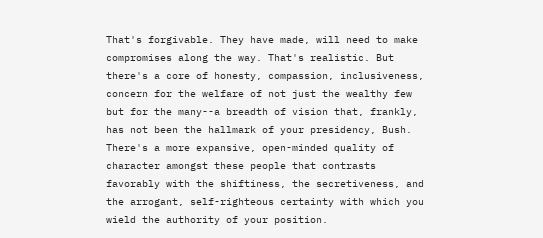That's forgivable. They have made, will need to make compromises along the way. That's realistic. But there's a core of honesty, compassion, inclusiveness, concern for the welfare of not just the wealthy few but for the many--a breadth of vision that, frankly, has not been the hallmark of your presidency, Bush. There's a more expansive, open-minded quality of character amongst these people that contrasts favorably with the shiftiness, the secretiveness, and the arrogant, self-righteous certainty with which you wield the authority of your position.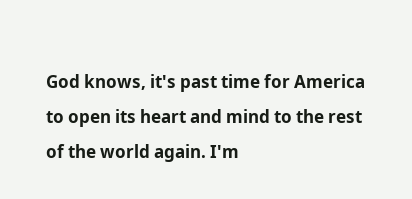God knows, it's past time for America to open its heart and mind to the rest of the world again. I'm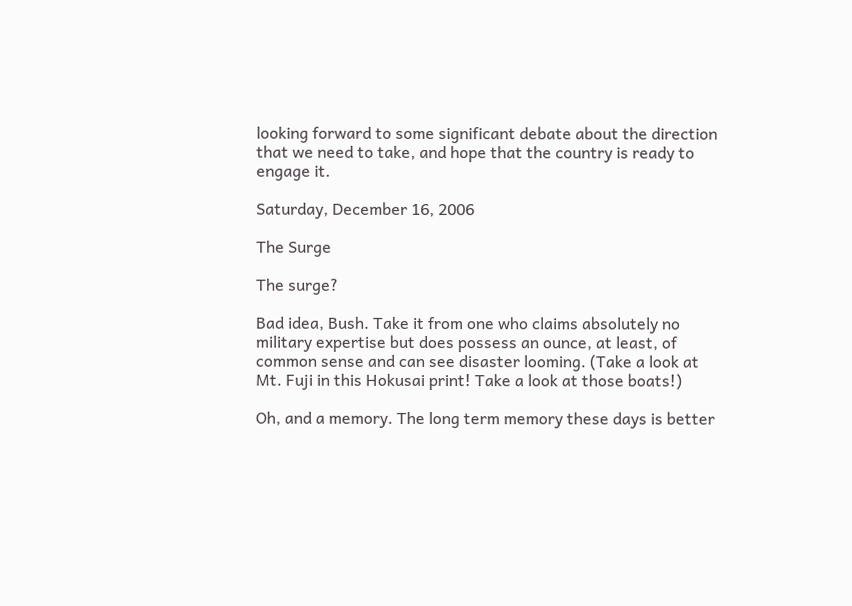looking forward to some significant debate about the direction that we need to take, and hope that the country is ready to engage it.

Saturday, December 16, 2006

The Surge

The surge?

Bad idea, Bush. Take it from one who claims absolutely no military expertise but does possess an ounce, at least, of common sense and can see disaster looming. (Take a look at Mt. Fuji in this Hokusai print! Take a look at those boats!)

Oh, and a memory. The long term memory these days is better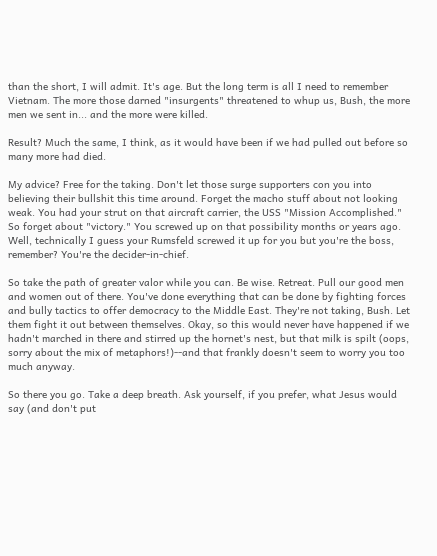than the short, I will admit. It's age. But the long term is all I need to remember Vietnam. The more those darned "insurgents" threatened to whup us, Bush, the more men we sent in... and the more were killed.

Result? Much the same, I think, as it would have been if we had pulled out before so many more had died.

My advice? Free for the taking. Don't let those surge supporters con you into believing their bullshit this time around. Forget the macho stuff about not looking weak. You had your strut on that aircraft carrier, the USS "Mission Accomplished." So forget about "victory." You screwed up on that possibility months or years ago. Well, technically I guess your Rumsfeld screwed it up for you but you're the boss, remember? You're the decider-in-chief.

So take the path of greater valor while you can. Be wise. Retreat. Pull our good men and women out of there. You've done everything that can be done by fighting forces and bully tactics to offer democracy to the Middle East. They're not taking, Bush. Let them fight it out between themselves. Okay, so this would never have happened if we hadn't marched in there and stirred up the hornet's nest, but that milk is spilt (oops, sorry about the mix of metaphors!)--and that frankly doesn't seem to worry you too much anyway.

So there you go. Take a deep breath. Ask yourself, if you prefer, what Jesus would say (and don't put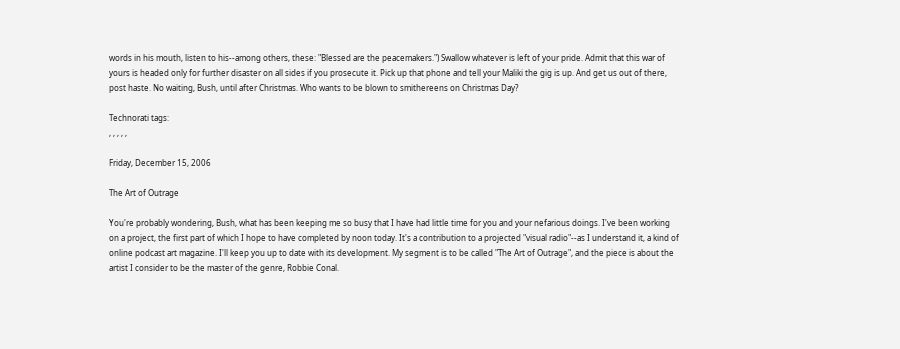words in his mouth, listen to his--among others, these: "Blessed are the peacemakers.") Swallow whatever is left of your pride. Admit that this war of yours is headed only for further disaster on all sides if you prosecute it. Pick up that phone and tell your Maliki the gig is up. And get us out of there, post haste. No waiting, Bush, until after Christmas. Who wants to be blown to smithereens on Christmas Day?

Technorati tags:
, , , , ,

Friday, December 15, 2006

The Art of Outrage

You're probably wondering, Bush, what has been keeping me so busy that I have had little time for you and your nefarious doings. I've been working on a project, the first part of which I hope to have completed by noon today. It's a contribution to a projected "visual radio"--as I understand it, a kind of online podcast art magazine. I'll keep you up to date with its development. My segment is to be called "The Art of Outrage", and the piece is about the artist I consider to be the master of the genre, Robbie Conal.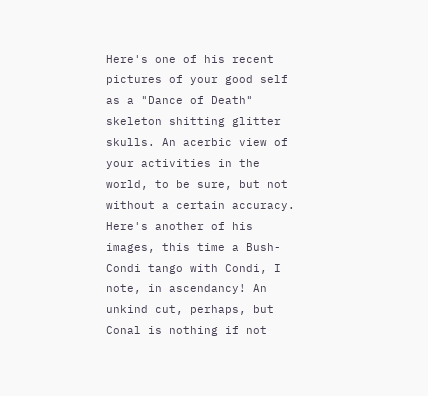Here's one of his recent pictures of your good self as a "Dance of Death" skeleton shitting glitter skulls. An acerbic view of your activities in the world, to be sure, but not without a certain accuracy. Here's another of his images, this time a Bush-Condi tango with Condi, I note, in ascendancy! An unkind cut, perhaps, but Conal is nothing if not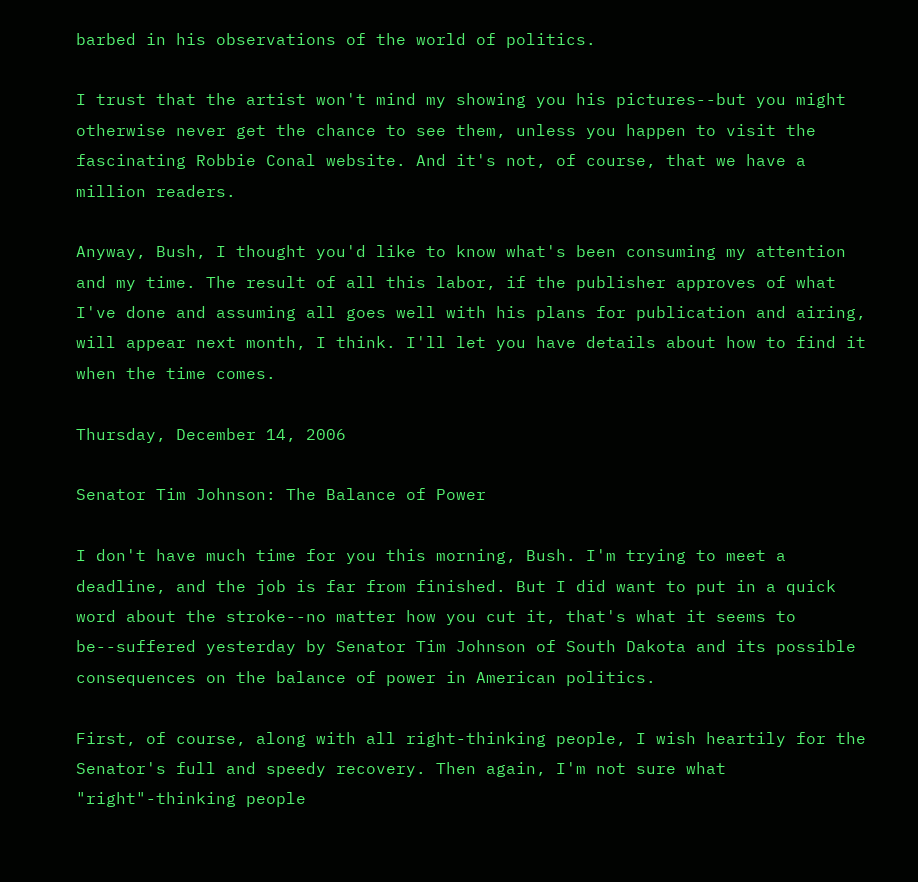barbed in his observations of the world of politics.

I trust that the artist won't mind my showing you his pictures--but you might otherwise never get the chance to see them, unless you happen to visit the fascinating Robbie Conal website. And it's not, of course, that we have a million readers.

Anyway, Bush, I thought you'd like to know what's been consuming my attention and my time. The result of all this labor, if the publisher approves of what I've done and assuming all goes well with his plans for publication and airing, will appear next month, I think. I'll let you have details about how to find it when the time comes.

Thursday, December 14, 2006

Senator Tim Johnson: The Balance of Power

I don't have much time for you this morning, Bush. I'm trying to meet a deadline, and the job is far from finished. But I did want to put in a quick word about the stroke--no matter how you cut it, that's what it seems to be--suffered yesterday by Senator Tim Johnson of South Dakota and its possible consequences on the balance of power in American politics.

First, of course, along with all right-thinking people, I wish heartily for the Senator's full and speedy recovery. Then again, I'm not sure what "right"-thinking people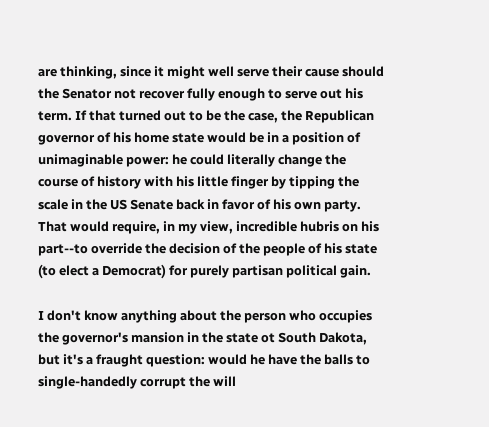are thinking, since it might well serve their cause should the Senator not recover fully enough to serve out his term. If that turned out to be the case, the Republican governor of his home state would be in a position of unimaginable power: he could literally change the course of history with his little finger by tipping the scale in the US Senate back in favor of his own party. That would require, in my view, incredible hubris on his part--to override the decision of the people of his state (to elect a Democrat) for purely partisan political gain.

I don't know anything about the person who occupies the governor's mansion in the state ot South Dakota, but it's a fraught question: would he have the balls to single-handedly corrupt the will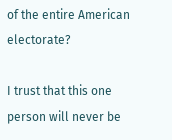of the entire American electorate?

I trust that this one person will never be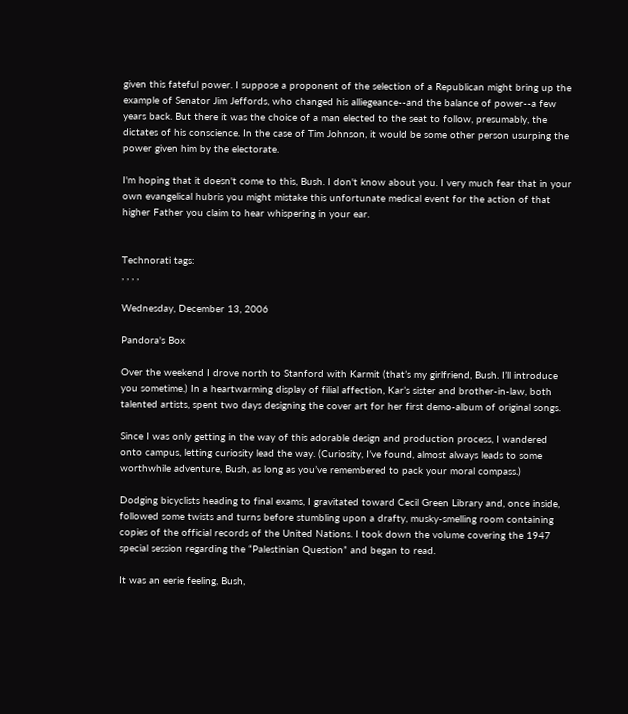given this fateful power. I suppose a proponent of the selection of a Republican might bring up the example of Senator Jim Jeffords, who changed his alliegeance--and the balance of power--a few years back. But there it was the choice of a man elected to the seat to follow, presumably, the dictates of his conscience. In the case of Tim Johnson, it would be some other person usurping the power given him by the electorate.

I'm hoping that it doesn't come to this, Bush. I don't know about you. I very much fear that in your own evangelical hubris you might mistake this unfortunate medical event for the action of that higher Father you claim to hear whispering in your ear.


Technorati tags:
, , , ,

Wednesday, December 13, 2006

Pandora's Box

Over the weekend I drove north to Stanford with Karmit (that’s my girlfriend, Bush. I’ll introduce you sometime.) In a heartwarming display of filial affection, Kar’s sister and brother-in-law, both talented artists, spent two days designing the cover art for her first demo-album of original songs.

Since I was only getting in the way of this adorable design and production process, I wandered onto campus, letting curiosity lead the way. (Curiosity, I’ve found, almost always leads to some worthwhile adventure, Bush, as long as you’ve remembered to pack your moral compass.)

Dodging bicyclists heading to final exams, I gravitated toward Cecil Green Library and, once inside, followed some twists and turns before stumbling upon a drafty, musky-smelling room containing copies of the official records of the United Nations. I took down the volume covering the 1947 special session regarding the “Palestinian Question” and began to read.

It was an eerie feeling, Bush,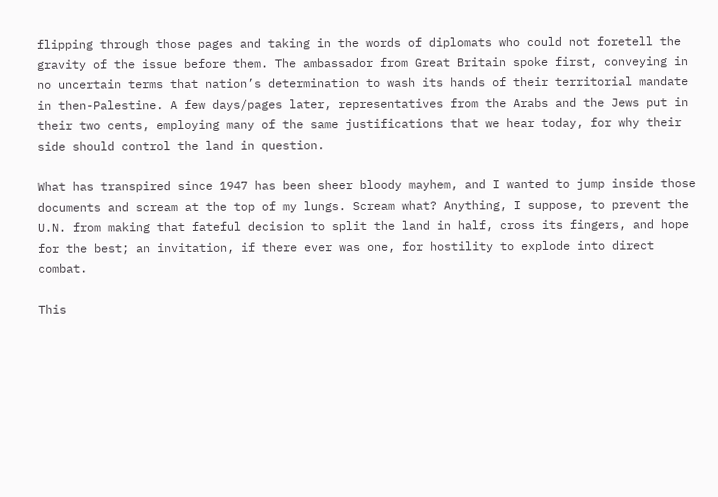flipping through those pages and taking in the words of diplomats who could not foretell the gravity of the issue before them. The ambassador from Great Britain spoke first, conveying in no uncertain terms that nation’s determination to wash its hands of their territorial mandate in then-Palestine. A few days/pages later, representatives from the Arabs and the Jews put in their two cents, employing many of the same justifications that we hear today, for why their side should control the land in question.

What has transpired since 1947 has been sheer bloody mayhem, and I wanted to jump inside those documents and scream at the top of my lungs. Scream what? Anything, I suppose, to prevent the U.N. from making that fateful decision to split the land in half, cross its fingers, and hope for the best; an invitation, if there ever was one, for hostility to explode into direct combat.

This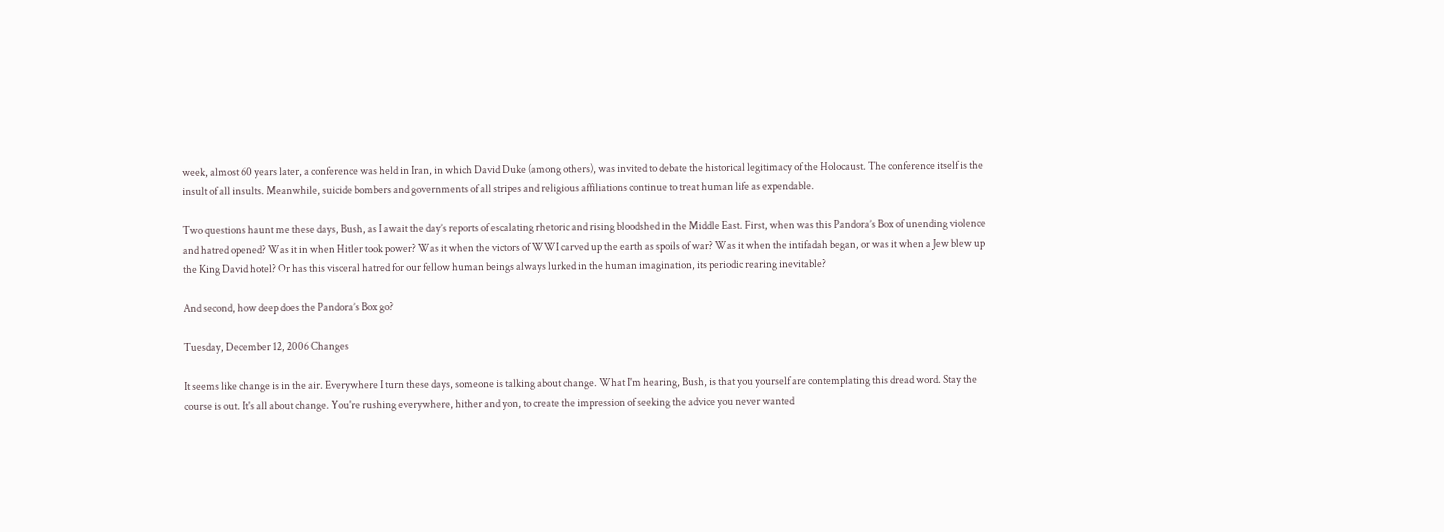week, almost 60 years later, a conference was held in Iran, in which David Duke (among others), was invited to debate the historical legitimacy of the Holocaust. The conference itself is the insult of all insults. Meanwhile, suicide bombers and governments of all stripes and religious affiliations continue to treat human life as expendable.

Two questions haunt me these days, Bush, as I await the day’s reports of escalating rhetoric and rising bloodshed in the Middle East. First, when was this Pandora’s Box of unending violence and hatred opened? Was it in when Hitler took power? Was it when the victors of WWI carved up the earth as spoils of war? Was it when the intifadah began, or was it when a Jew blew up the King David hotel? Or has this visceral hatred for our fellow human beings always lurked in the human imagination, its periodic rearing inevitable?

And second, how deep does the Pandora’s Box go?

Tuesday, December 12, 2006 Changes

It seems like change is in the air. Everywhere I turn these days, someone is talking about change. What I'm hearing, Bush, is that you yourself are contemplating this dread word. Stay the course is out. It's all about change. You're rushing everywhere, hither and yon, to create the impression of seeking the advice you never wanted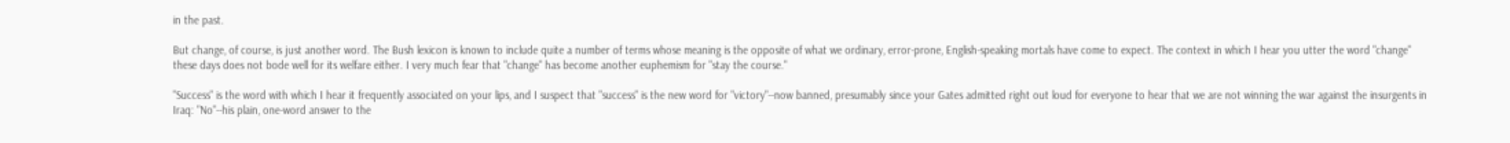in the past.

But change, of course, is just another word. The Bush lexicon is known to include quite a number of terms whose meaning is the opposite of what we ordinary, error-prone, English-speaking mortals have come to expect. The context in which I hear you utter the word "change" these days does not bode well for its welfare either. I very much fear that "change" has become another euphemism for "stay the course."

"Success" is the word with which I hear it frequently associated on your lips, and I suspect that "success" is the new word for "victory"--now banned, presumably since your Gates admitted right out loud for everyone to hear that we are not winning the war against the insurgents in Iraq: "No"--his plain, one-word answer to the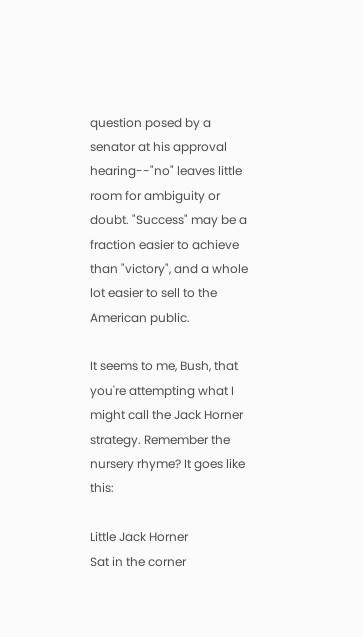question posed by a senator at his approval hearing--"no" leaves little room for ambiguity or doubt. "Success" may be a fraction easier to achieve than "victory", and a whole lot easier to sell to the American public.

It seems to me, Bush, that you're attempting what I might call the Jack Horner strategy. Remember the nursery rhyme? It goes like this:

Little Jack Horner
Sat in the corner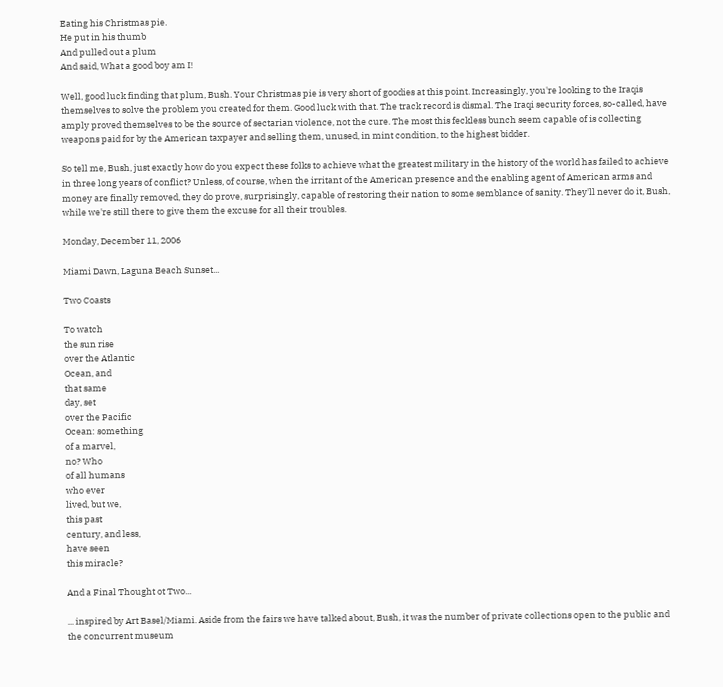Eating his Christmas pie.
He put in his thumb
And pulled out a plum
And said, What a good boy am I!

Well, good luck finding that plum, Bush. Your Christmas pie is very short of goodies at this point. Increasingly, you're looking to the Iraqis themselves to solve the problem you created for them. Good luck with that. The track record is dismal. The Iraqi security forces, so-called, have amply proved themselves to be the source of sectarian violence, not the cure. The most this feckless bunch seem capable of is collecting weapons paid for by the American taxpayer and selling them, unused, in mint condition, to the highest bidder.

So tell me, Bush, just exactly how do you expect these folks to achieve what the greatest military in the history of the world has failed to achieve in three long years of conflict? Unless, of course, when the irritant of the American presence and the enabling agent of American arms and money are finally removed, they do prove, surprisingly, capable of restoring their nation to some semblance of sanity. They'll never do it, Bush, while we're still there to give them the excuse for all their troubles.

Monday, December 11, 2006

Miami Dawn, Laguna Beach Sunset...

Two Coasts

To watch
the sun rise
over the Atlantic
Ocean, and
that same
day, set
over the Pacific
Ocean: something
of a marvel,
no? Who
of all humans
who ever
lived, but we,
this past
century, and less,
have seen
this miracle?

And a Final Thought ot Two...

... inspired by Art Basel/Miami. Aside from the fairs we have talked about, Bush, it was the number of private collections open to the public and the concurrent museum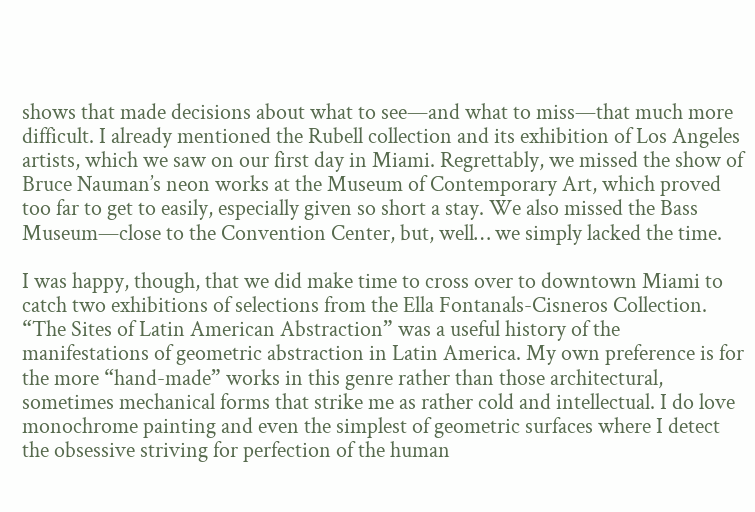shows that made decisions about what to see—and what to miss—that much more difficult. I already mentioned the Rubell collection and its exhibition of Los Angeles artists, which we saw on our first day in Miami. Regrettably, we missed the show of Bruce Nauman’s neon works at the Museum of Contemporary Art, which proved too far to get to easily, especially given so short a stay. We also missed the Bass Museum—close to the Convention Center, but, well… we simply lacked the time.

I was happy, though, that we did make time to cross over to downtown Miami to catch two exhibitions of selections from the Ella Fontanals-Cisneros Collection. “The Sites of Latin American Abstraction” was a useful history of the manifestations of geometric abstraction in Latin America. My own preference is for the more “hand-made” works in this genre rather than those architectural, sometimes mechanical forms that strike me as rather cold and intellectual. I do love monochrome painting and even the simplest of geometric surfaces where I detect the obsessive striving for perfection of the human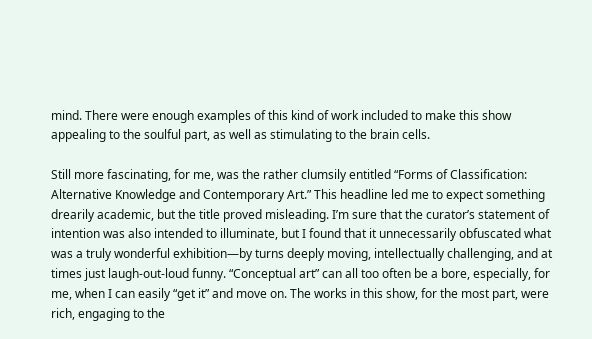mind. There were enough examples of this kind of work included to make this show appealing to the soulful part, as well as stimulating to the brain cells.

Still more fascinating, for me, was the rather clumsily entitled “Forms of Classification: Alternative Knowledge and Contemporary Art.” This headline led me to expect something drearily academic, but the title proved misleading. I’m sure that the curator’s statement of intention was also intended to illuminate, but I found that it unnecessarily obfuscated what was a truly wonderful exhibition—by turns deeply moving, intellectually challenging, and at times just laugh-out-loud funny. “Conceptual art” can all too often be a bore, especially, for me, when I can easily “get it” and move on. The works in this show, for the most part, were rich, engaging to the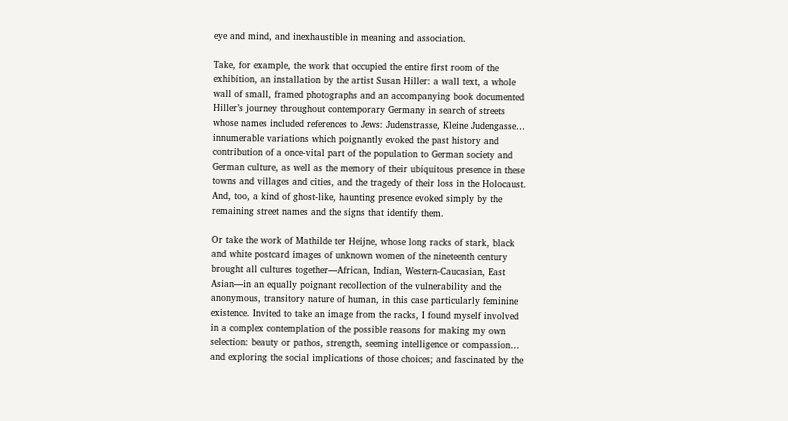eye and mind, and inexhaustible in meaning and association.

Take, for example, the work that occupied the entire first room of the exhibition, an installation by the artist Susan Hiller: a wall text, a whole wall of small, framed photographs and an accompanying book documented Hiller’s journey throughout contemporary Germany in search of streets whose names included references to Jews: Judenstrasse, Kleine Judengasse… innumerable variations which poignantly evoked the past history and contribution of a once-vital part of the population to German society and German culture, as well as the memory of their ubiquitous presence in these towns and villages and cities, and the tragedy of their loss in the Holocaust. And, too, a kind of ghost-like, haunting presence evoked simply by the remaining street names and the signs that identify them.

Or take the work of Mathilde ter Heijne, whose long racks of stark, black and white postcard images of unknown women of the nineteenth century brought all cultures together—African, Indian, Western-Caucasian, East Asian—in an equally poignant recollection of the vulnerability and the anonymous, transitory nature of human, in this case particularly feminine existence. Invited to take an image from the racks, I found myself involved in a complex contemplation of the possible reasons for making my own selection: beauty or pathos, strength, seeming intelligence or compassion… and exploring the social implications of those choices; and fascinated by the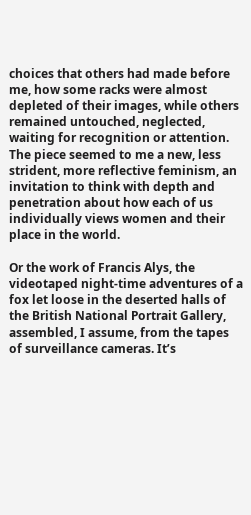choices that others had made before me, how some racks were almost depleted of their images, while others remained untouched, neglected, waiting for recognition or attention. The piece seemed to me a new, less strident, more reflective feminism, an invitation to think with depth and penetration about how each of us individually views women and their place in the world.

Or the work of Francis Alys, the videotaped night-time adventures of a fox let loose in the deserted halls of the British National Portrait Gallery, assembled, I assume, from the tapes of surveillance cameras. It’s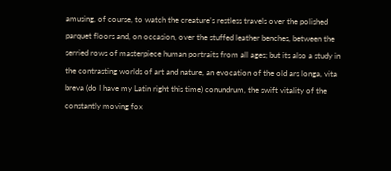amusing, of course, to watch the creature’s restless travels over the polished parquet floors and, on occasion, over the stuffed leather benches, between the serried rows of masterpiece human portraits from all ages; but its also a study in the contrasting worlds of art and nature, an evocation of the old ars longa, vita breva (do I have my Latin right this time) conundrum, the swift vitality of the constantly moving fox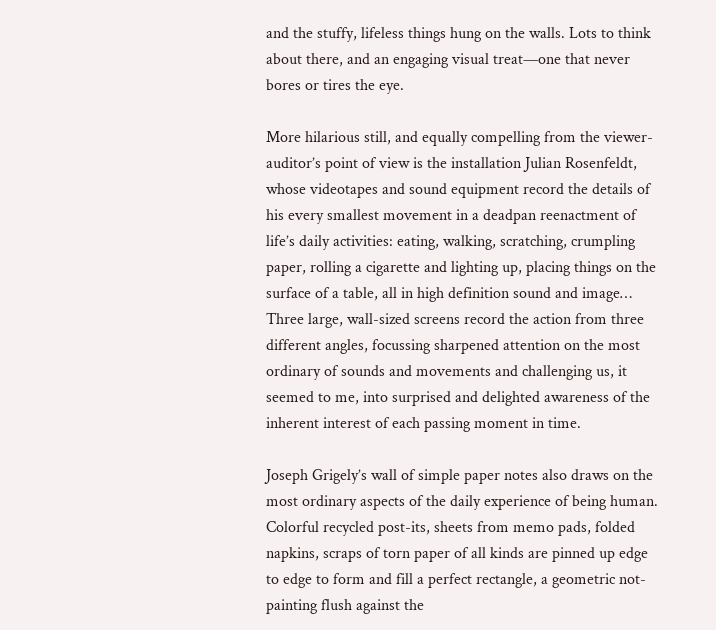and the stuffy, lifeless things hung on the walls. Lots to think about there, and an engaging visual treat—one that never bores or tires the eye.

More hilarious still, and equally compelling from the viewer-auditor’s point of view is the installation Julian Rosenfeldt, whose videotapes and sound equipment record the details of his every smallest movement in a deadpan reenactment of life’s daily activities: eating, walking, scratching, crumpling paper, rolling a cigarette and lighting up, placing things on the surface of a table, all in high definition sound and image… Three large, wall-sized screens record the action from three different angles, focussing sharpened attention on the most ordinary of sounds and movements and challenging us, it seemed to me, into surprised and delighted awareness of the inherent interest of each passing moment in time.

Joseph Grigely’s wall of simple paper notes also draws on the most ordinary aspects of the daily experience of being human. Colorful recycled post-its, sheets from memo pads, folded napkins, scraps of torn paper of all kinds are pinned up edge to edge to form and fill a perfect rectangle, a geometric not-painting flush against the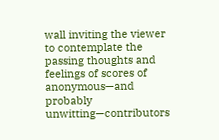wall inviting the viewer to contemplate the passing thoughts and feelings of scores of anonymous—and probably unwitting—contributors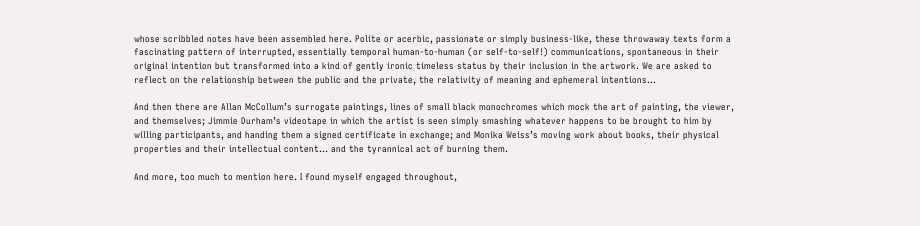whose scribbled notes have been assembled here. Polite or acerbic, passionate or simply business-like, these throwaway texts form a fascinating pattern of interrupted, essentially temporal human-to-human (or self-to-self!) communications, spontaneous in their original intention but transformed into a kind of gently ironic timeless status by their inclusion in the artwork. We are asked to reflect on the relationship between the public and the private, the relativity of meaning and ephemeral intentions…

And then there are Allan McCollum’s surrogate paintings, lines of small black monochromes which mock the art of painting, the viewer, and themselves; Jimmie Durham’s videotape in which the artist is seen simply smashing whatever happens to be brought to him by willing participants, and handing them a signed certificate in exchange; and Monika Weiss’s moving work about books, their physical properties and their intellectual content… and the tyrannical act of burning them.

And more, too much to mention here. I found myself engaged throughout,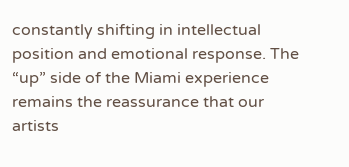constantly shifting in intellectual position and emotional response. The “up” side of the Miami experience remains the reassurance that our artists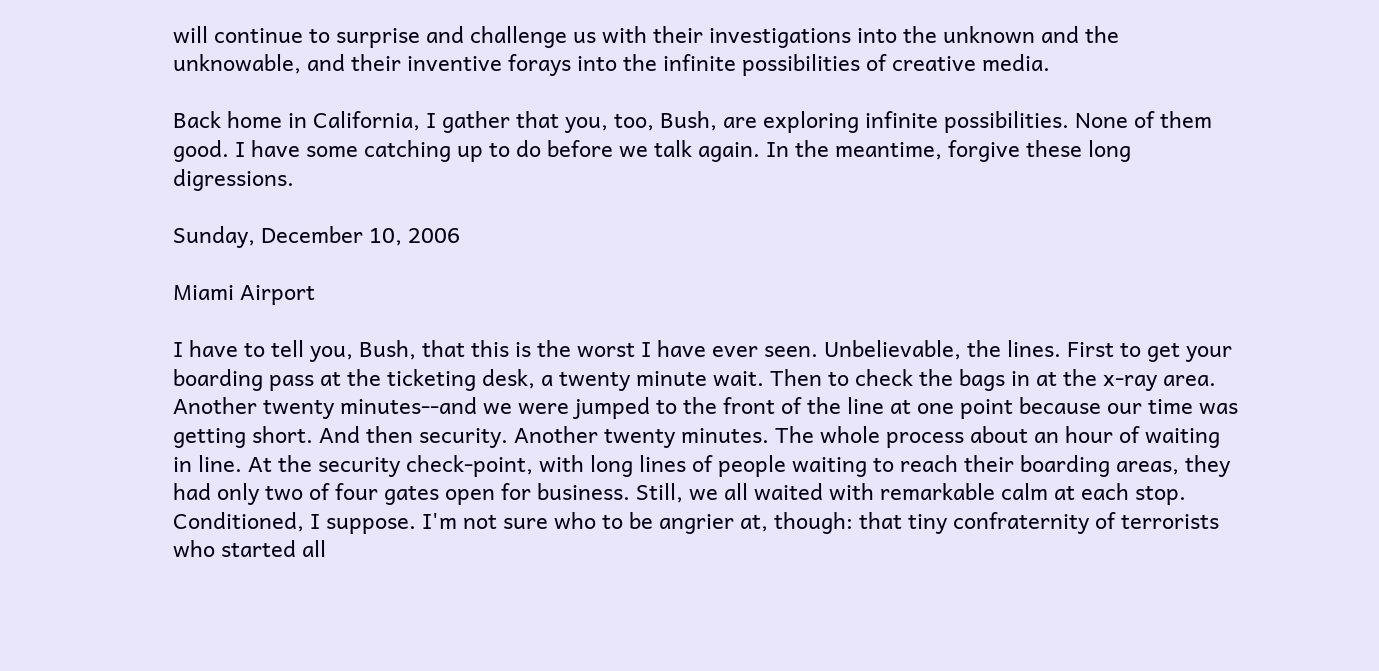will continue to surprise and challenge us with their investigations into the unknown and the unknowable, and their inventive forays into the infinite possibilities of creative media.

Back home in California, I gather that you, too, Bush, are exploring infinite possibilities. None of them good. I have some catching up to do before we talk again. In the meantime, forgive these long digressions.

Sunday, December 10, 2006

Miami Airport

I have to tell you, Bush, that this is the worst I have ever seen. Unbelievable, the lines. First to get your boarding pass at the ticketing desk, a twenty minute wait. Then to check the bags in at the x-ray area. Another twenty minutes--and we were jumped to the front of the line at one point because our time was getting short. And then security. Another twenty minutes. The whole process about an hour of waiting in line. At the security check-point, with long lines of people waiting to reach their boarding areas, they had only two of four gates open for business. Still, we all waited with remarkable calm at each stop. Conditioned, I suppose. I'm not sure who to be angrier at, though: that tiny confraternity of terrorists who started all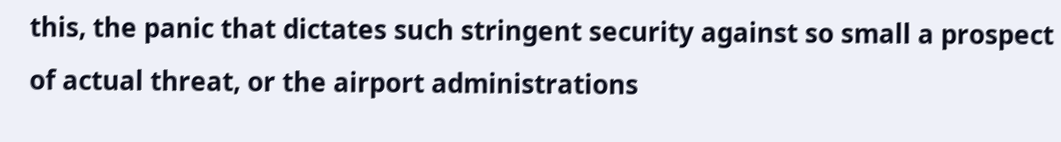this, the panic that dictates such stringent security against so small a prospect of actual threat, or the airport administrations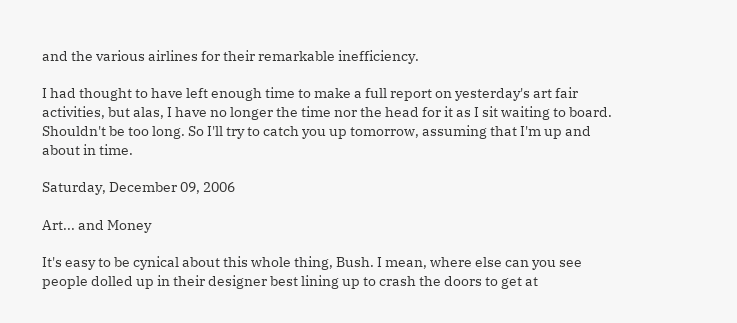and the various airlines for their remarkable inefficiency.

I had thought to have left enough time to make a full report on yesterday's art fair activities, but alas, I have no longer the time nor the head for it as I sit waiting to board. Shouldn't be too long. So I'll try to catch you up tomorrow, assuming that I'm up and about in time.

Saturday, December 09, 2006

Art... and Money

It's easy to be cynical about this whole thing, Bush. I mean, where else can you see people dolled up in their designer best lining up to crash the doors to get at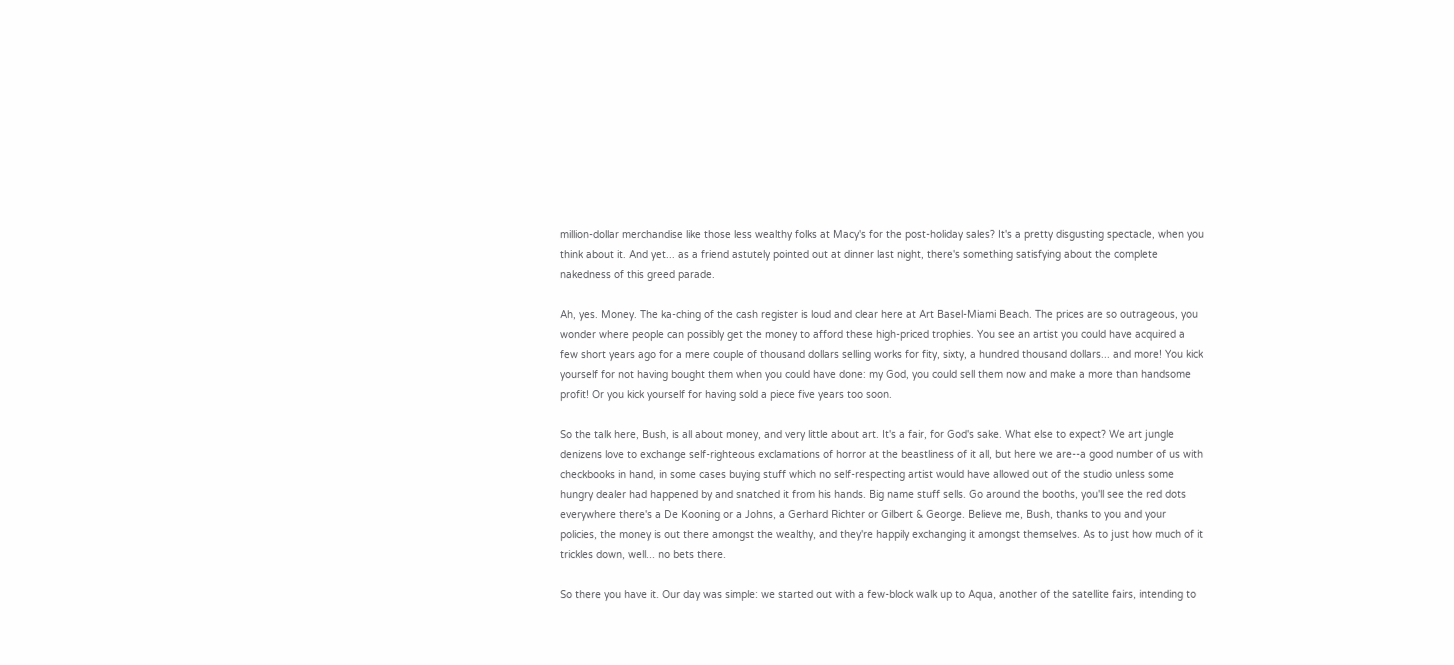million-dollar merchandise like those less wealthy folks at Macy's for the post-holiday sales? It's a pretty disgusting spectacle, when you think about it. And yet... as a friend astutely pointed out at dinner last night, there's something satisfying about the complete nakedness of this greed parade.

Ah, yes. Money. The ka-ching of the cash register is loud and clear here at Art Basel-Miami Beach. The prices are so outrageous, you wonder where people can possibly get the money to afford these high-priced trophies. You see an artist you could have acquired a few short years ago for a mere couple of thousand dollars selling works for fity, sixty, a hundred thousand dollars... and more! You kick yourself for not having bought them when you could have done: my God, you could sell them now and make a more than handsome profit! Or you kick yourself for having sold a piece five years too soon.

So the talk here, Bush, is all about money, and very little about art. It's a fair, for God's sake. What else to expect? We art jungle denizens love to exchange self-righteous exclamations of horror at the beastliness of it all, but here we are--a good number of us with checkbooks in hand, in some cases buying stuff which no self-respecting artist would have allowed out of the studio unless some hungry dealer had happened by and snatched it from his hands. Big name stuff sells. Go around the booths, you'll see the red dots everywhere there's a De Kooning or a Johns, a Gerhard Richter or Gilbert & George. Believe me, Bush, thanks to you and your policies, the money is out there amongst the wealthy, and they're happily exchanging it amongst themselves. As to just how much of it trickles down, well... no bets there.

So there you have it. Our day was simple: we started out with a few-block walk up to Aqua, another of the satellite fairs, intending to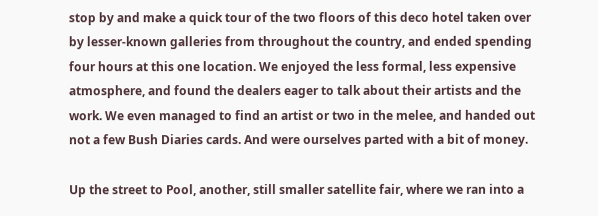stop by and make a quick tour of the two floors of this deco hotel taken over by lesser-known galleries from throughout the country, and ended spending four hours at this one location. We enjoyed the less formal, less expensive atmosphere, and found the dealers eager to talk about their artists and the work. We even managed to find an artist or two in the melee, and handed out not a few Bush Diaries cards. And were ourselves parted with a bit of money.

Up the street to Pool, another, still smaller satellite fair, where we ran into a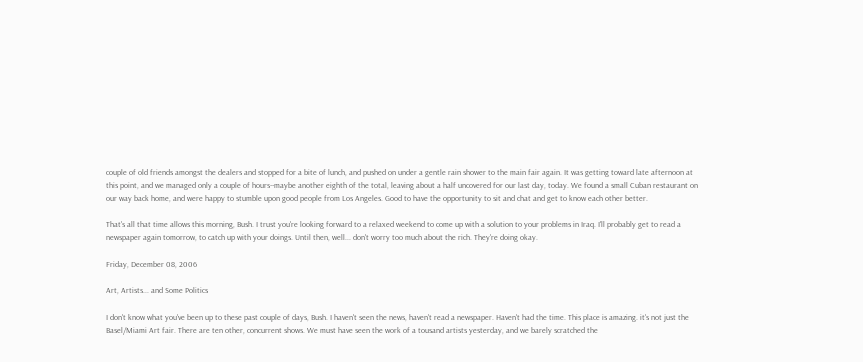couple of old friends amongst the dealers and stopped for a bite of lunch, and pushed on under a gentle rain shower to the main fair again. It was getting toward late afternoon at this point, and we managed only a couple of hours--maybe another eighth of the total, leaving about a half uncovered for our last day, today. We found a small Cuban restaurant on our way back home, and were happy to stumble upon good people from Los Angeles. Good to have the opportunity to sit and chat and get to know each other better.

That's all that time allows this morning, Bush. I trust you're looking forward to a relaxed weekend to come up with a solution to your problems in Iraq. I'll probably get to read a newspaper again tomorrow, to catch up with your doings. Until then, well... don't worry too much about the rich. They're doing okay.

Friday, December 08, 2006

Art, Artists... and Some Politics

I don't know what you've been up to these past couple of days, Bush. I haven't seen the news, haven't read a newspaper. Haven't had the time. This place is amazing. it's not just the Basel/Miami Art fair. There are ten other, concurrent shows. We must have seen the work of a tousand artists yesterday, and we barely scratched the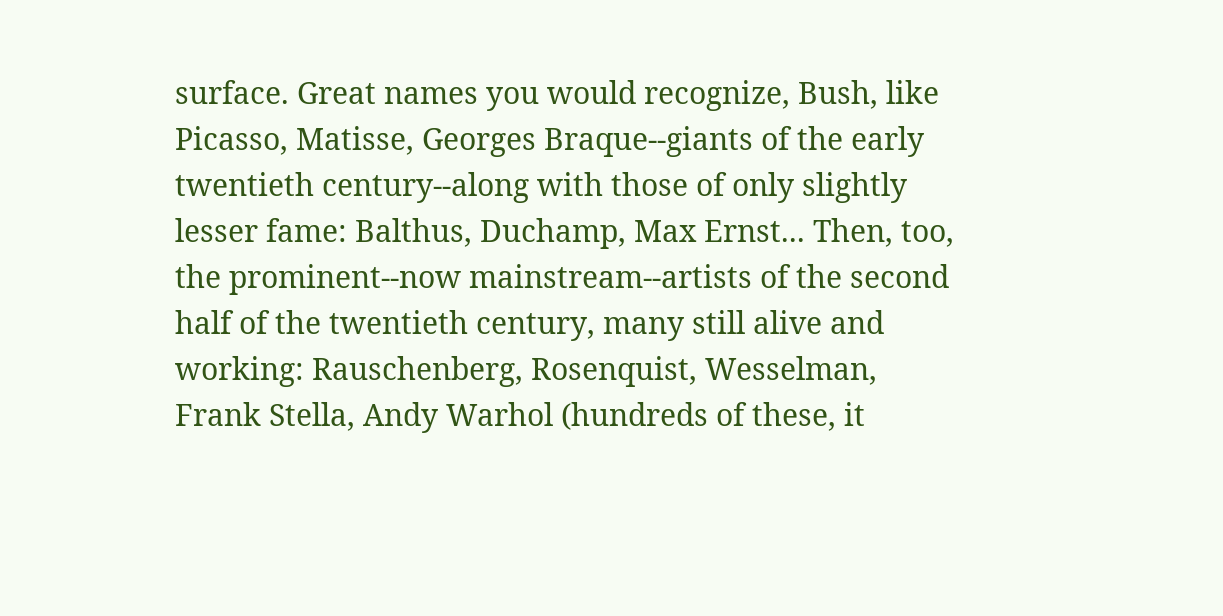surface. Great names you would recognize, Bush, like Picasso, Matisse, Georges Braque--giants of the early twentieth century--along with those of only slightly lesser fame: Balthus, Duchamp, Max Ernst... Then, too, the prominent--now mainstream--artists of the second half of the twentieth century, many still alive and working: Rauschenberg, Rosenquist, Wesselman, Frank Stella, Andy Warhol (hundreds of these, it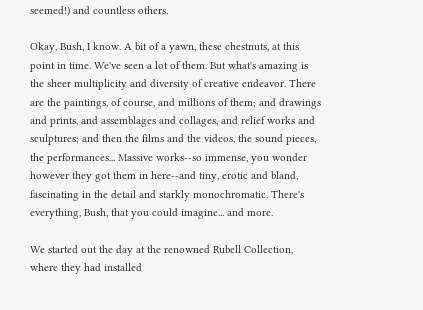seemed!) and countless others.

Okay, Bush, I know. A bit of a yawn, these chestnuts, at this point in time. We've seen a lot of them. But what's amazing is the sheer multiplicity and diversity of creative endeavor. There are the paintings, of course, and millions of them; and drawings and prints, and assemblages and collages, and relief works and sculptures; and then the films and the videos, the sound pieces, the performances... Massive works--so immense, you wonder however they got them in here--and tiny, erotic and bland, fascinating in the detail and starkly monochromatic. There's everything, Bush, that you could imagine... and more.

We started out the day at the renowned Rubell Collection, where they had installed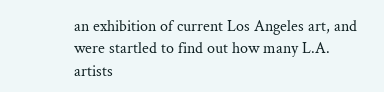an exhibition of current Los Angeles art, and were startled to find out how many L.A. artists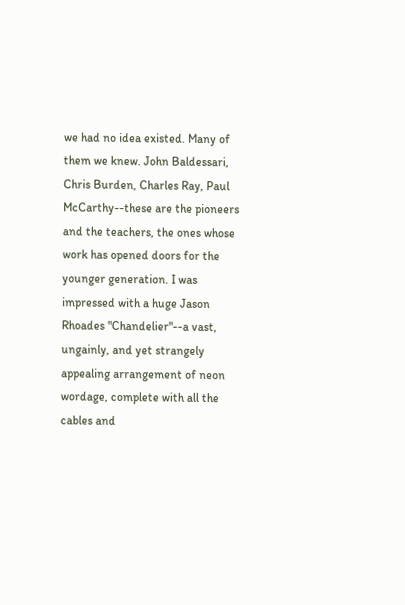we had no idea existed. Many of them we knew. John Baldessari, Chris Burden, Charles Ray, Paul McCarthy--these are the pioneers and the teachers, the ones whose work has opened doors for the younger generation. I was impressed with a huge Jason Rhoades "Chandelier"--a vast, ungainly, and yet strangely appealing arrangement of neon wordage, complete with all the cables and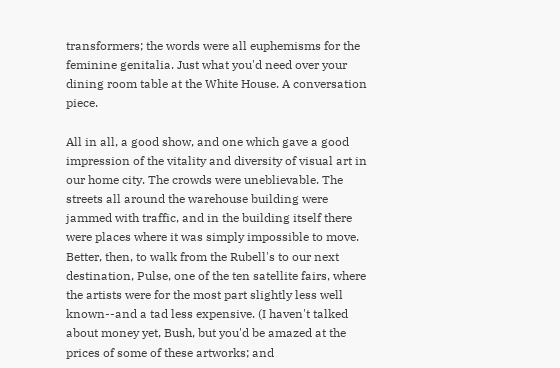transformers; the words were all euphemisms for the feminine genitalia. Just what you'd need over your dining room table at the White House. A conversation piece.

All in all, a good show, and one which gave a good impression of the vitality and diversity of visual art in our home city. The crowds were uneblievable. The streets all around the warehouse building were jammed with traffic, and in the building itself there were places where it was simply impossible to move. Better, then, to walk from the Rubell's to our next destination, Pulse, one of the ten satellite fairs, where the artists were for the most part slightly less well known--and a tad less expensive. (I haven't talked about money yet, Bush, but you'd be amazed at the prices of some of these artworks; and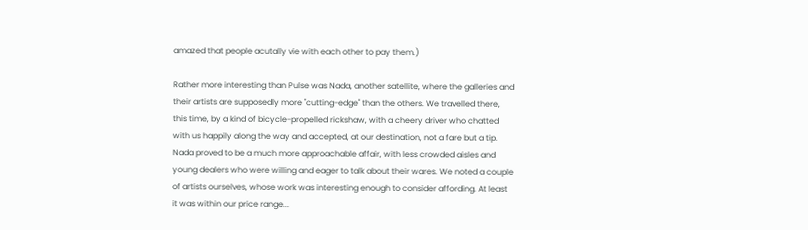amazed that people acutally vie with each other to pay them.)

Rather more interesting than Pulse was Nada, another satellite, where the galleries and their artists are supposedly more "cutting-edge" than the others. We travelled there, this time, by a kind of bicycle-propelled rickshaw, with a cheery driver who chatted with us happily along the way and accepted, at our destination, not a fare but a tip. Nada proved to be a much more approachable affair, with less crowded aisles and young dealers who were willing and eager to talk about their wares. We noted a couple of artists ourselves, whose work was interesting enough to consider affording. At least it was within our price range...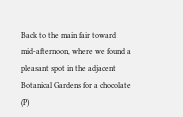Back to the main fair toward mid-afternoon, where we found a pleasant spot in the adjacent Botanical Gardens for a chocolate (P)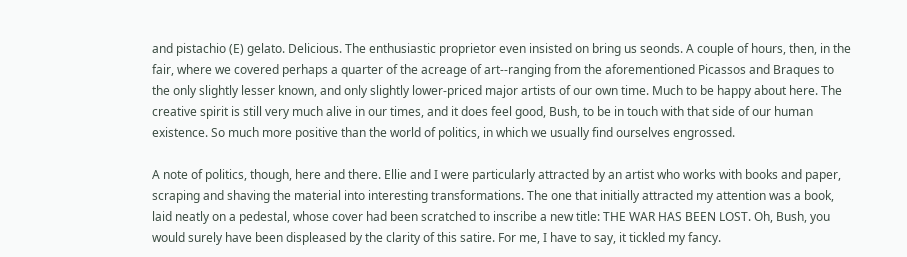and pistachio (E) gelato. Delicious. The enthusiastic proprietor even insisted on bring us seonds. A couple of hours, then, in the fair, where we covered perhaps a quarter of the acreage of art--ranging from the aforementioned Picassos and Braques to the only slightly lesser known, and only slightly lower-priced major artists of our own time. Much to be happy about here. The creative spirit is still very much alive in our times, and it does feel good, Bush, to be in touch with that side of our human existence. So much more positive than the world of politics, in which we usually find ourselves engrossed.

A note of politics, though, here and there. Ellie and I were particularly attracted by an artist who works with books and paper, scraping and shaving the material into interesting transformations. The one that initially attracted my attention was a book, laid neatly on a pedestal, whose cover had been scratched to inscribe a new title: THE WAR HAS BEEN LOST. Oh, Bush, you would surely have been displeased by the clarity of this satire. For me, I have to say, it tickled my fancy.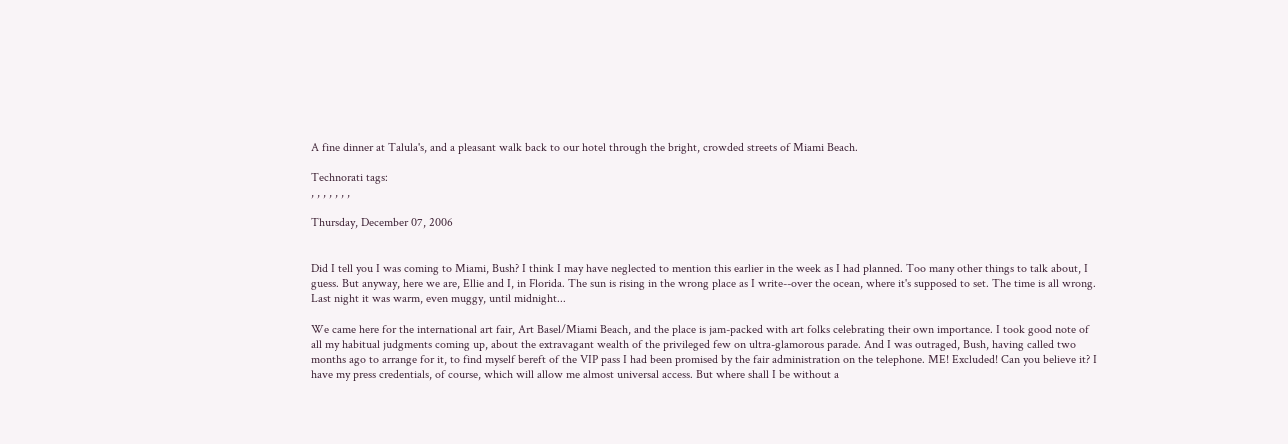A fine dinner at Talula's, and a pleasant walk back to our hotel through the bright, crowded streets of Miami Beach.

Technorati tags:
, , , , , , ,

Thursday, December 07, 2006


Did I tell you I was coming to Miami, Bush? I think I may have neglected to mention this earlier in the week as I had planned. Too many other things to talk about, I guess. But anyway, here we are, Ellie and I, in Florida. The sun is rising in the wrong place as I write--over the ocean, where it's supposed to set. The time is all wrong. Last night it was warm, even muggy, until midnight...

We came here for the international art fair, Art Basel/Miami Beach, and the place is jam-packed with art folks celebrating their own importance. I took good note of all my habitual judgments coming up, about the extravagant wealth of the privileged few on ultra-glamorous parade. And I was outraged, Bush, having called two months ago to arrange for it, to find myself bereft of the VIP pass I had been promised by the fair administration on the telephone. ME! Excluded! Can you believe it? I have my press credentials, of course, which will allow me almost universal access. But where shall I be without a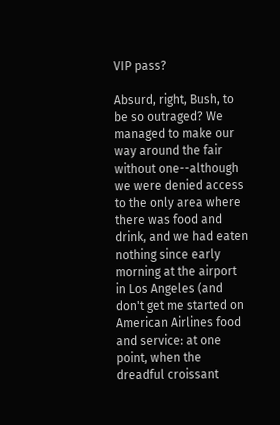VIP pass?

Absurd, right, Bush, to be so outraged? We managed to make our way around the fair without one--although we were denied access to the only area where there was food and drink, and we had eaten nothing since early morning at the airport in Los Angeles (and don't get me started on American Airlines food and service: at one point, when the dreadful croissant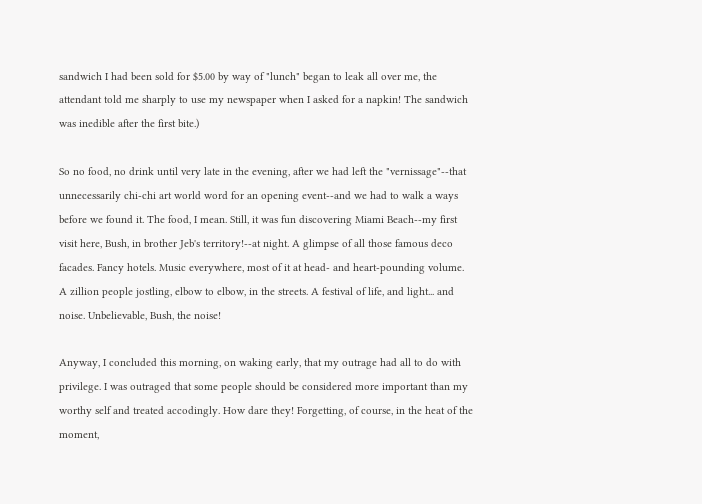sandwich I had been sold for $5.00 by way of "lunch" began to leak all over me, the attendant told me sharply to use my newspaper when I asked for a napkin! The sandwich was inedible after the first bite.)

So no food, no drink until very late in the evening, after we had left the "vernissage"--that unnecessarily chi-chi art world word for an opening event--and we had to walk a ways before we found it. The food, I mean. Still, it was fun discovering Miami Beach--my first visit here, Bush, in brother Jeb's territory!--at night. A glimpse of all those famous deco facades. Fancy hotels. Music everywhere, most of it at head- and heart-pounding volume. A zillion people jostling, elbow to elbow, in the streets. A festival of life, and light... and noise. Unbelievable, Bush, the noise!

Anyway, I concluded this morning, on waking early, that my outrage had all to do with privilege. I was outraged that some people should be considered more important than my worthy self and treated accodingly. How dare they! Forgetting, of course, in the heat of the moment,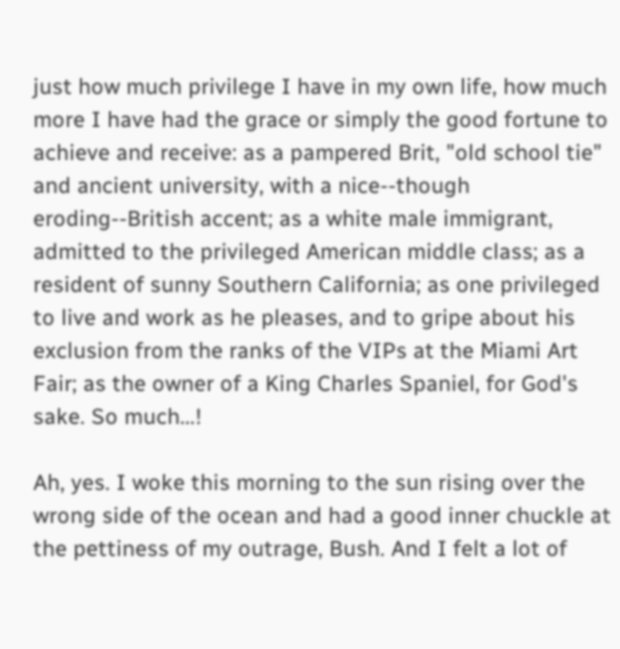just how much privilege I have in my own life, how much more I have had the grace or simply the good fortune to achieve and receive: as a pampered Brit, "old school tie" and ancient university, with a nice--though eroding--British accent; as a white male immigrant, admitted to the privileged American middle class; as a resident of sunny Southern California; as one privileged to live and work as he pleases, and to gripe about his exclusion from the ranks of the VIPs at the Miami Art Fair; as the owner of a King Charles Spaniel, for God's sake. So much...!

Ah, yes. I woke this morning to the sun rising over the wrong side of the ocean and had a good inner chuckle at the pettiness of my outrage, Bush. And I felt a lot of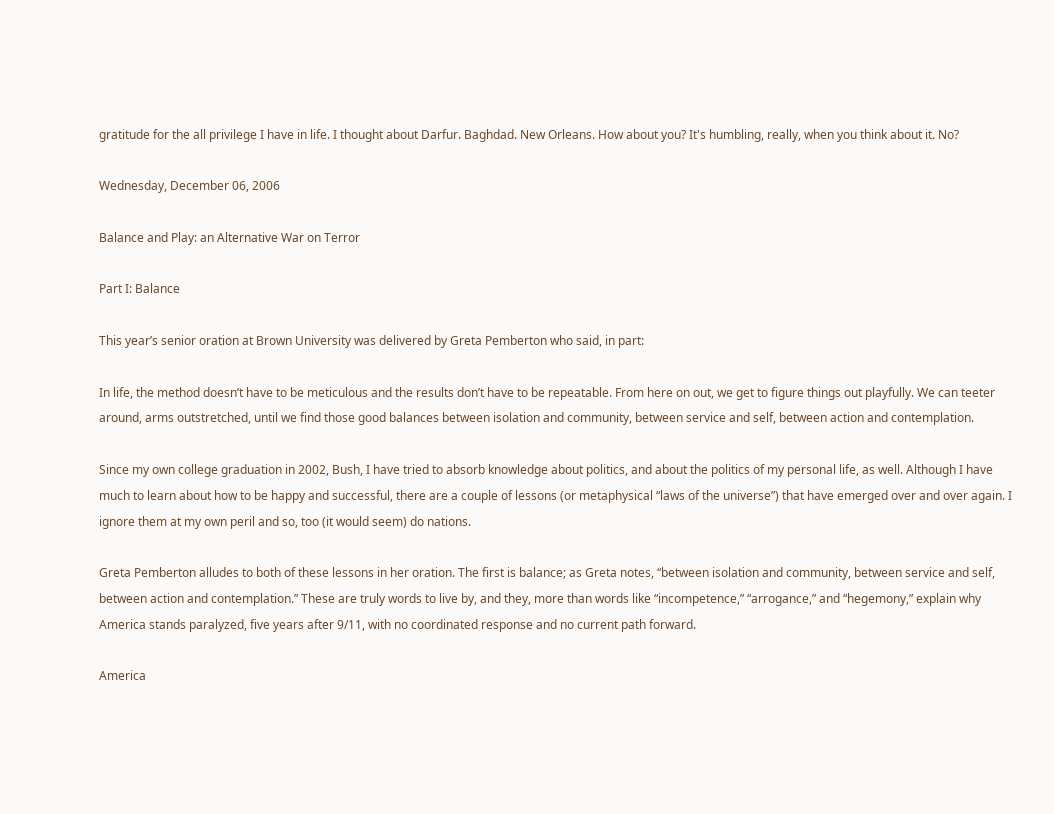gratitude for the all privilege I have in life. I thought about Darfur. Baghdad. New Orleans. How about you? It's humbling, really, when you think about it. No?

Wednesday, December 06, 2006

Balance and Play: an Alternative War on Terror

Part I: Balance

This year’s senior oration at Brown University was delivered by Greta Pemberton who said, in part:

In life, the method doesn’t have to be meticulous and the results don’t have to be repeatable. From here on out, we get to figure things out playfully. We can teeter around, arms outstretched, until we find those good balances between isolation and community, between service and self, between action and contemplation.

Since my own college graduation in 2002, Bush, I have tried to absorb knowledge about politics, and about the politics of my personal life, as well. Although I have much to learn about how to be happy and successful, there are a couple of lessons (or metaphysical “laws of the universe”) that have emerged over and over again. I ignore them at my own peril and so, too (it would seem) do nations.

Greta Pemberton alludes to both of these lessons in her oration. The first is balance; as Greta notes, “between isolation and community, between service and self, between action and contemplation.” These are truly words to live by, and they, more than words like “incompetence,” “arrogance,” and “hegemony,” explain why America stands paralyzed, five years after 9/11, with no coordinated response and no current path forward.

America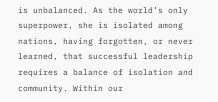is unbalanced. As the world’s only superpower, she is isolated among nations, having forgotten, or never learned, that successful leadership requires a balance of isolation and community. Within our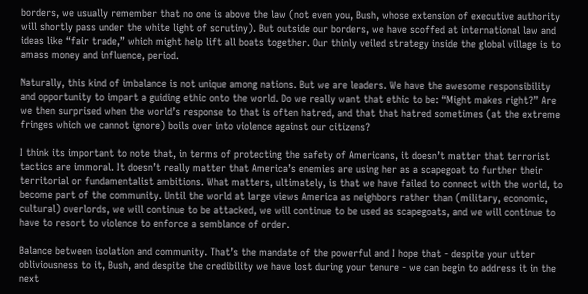borders, we usually remember that no one is above the law (not even you, Bush, whose extension of executive authority will shortly pass under the white light of scrutiny). But outside our borders, we have scoffed at international law and ideas like “fair trade,” which might help lift all boats together. Our thinly veiled strategy inside the global village is to amass money and influence, period.

Naturally, this kind of imbalance is not unique among nations. But we are leaders. We have the awesome responsibility and opportunity to impart a guiding ethic onto the world. Do we really want that ethic to be: “Might makes right?” Are we then surprised when the world’s response to that is often hatred, and that that hatred sometimes (at the extreme fringes which we cannot ignore) boils over into violence against our citizens?

I think its important to note that, in terms of protecting the safety of Americans, it doesn’t matter that terrorist tactics are immoral. It doesn’t really matter that America’s enemies are using her as a scapegoat to further their territorial or fundamentalist ambitions. What matters, ultimately, is that we have failed to connect with the world, to become part of the community. Until the world at large views America as neighbors rather than (military, economic, cultural) overlords, we will continue to be attacked, we will continue to be used as scapegoats, and we will continue to have to resort to violence to enforce a semblance of order.

Balance between isolation and community. That’s the mandate of the powerful and I hope that - despite your utter obliviousness to it, Bush, and despite the credibility we have lost during your tenure - we can begin to address it in the next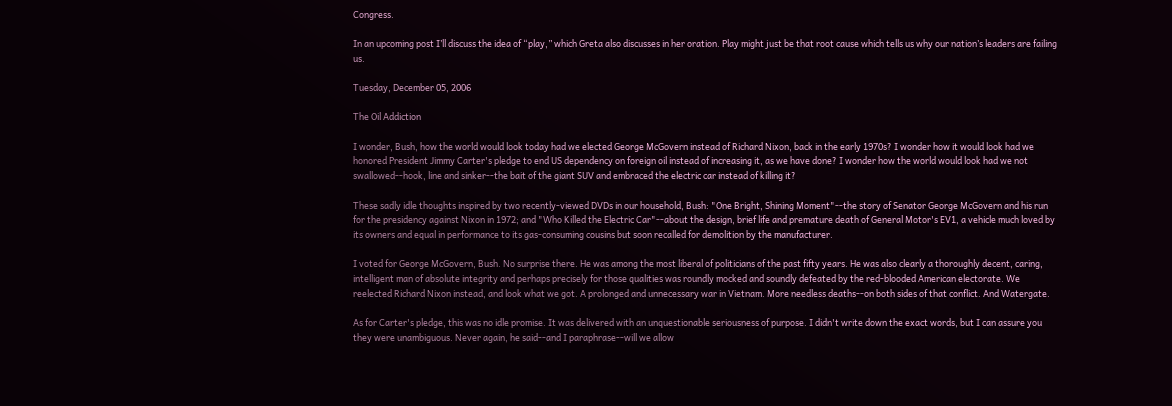Congress.

In an upcoming post I’ll discuss the idea of “play,” which Greta also discusses in her oration. Play might just be that root cause which tells us why our nation’s leaders are failing us.

Tuesday, December 05, 2006

The Oil Addiction

I wonder, Bush, how the world would look today had we elected George McGovern instead of Richard Nixon, back in the early 1970s? I wonder how it would look had we honored President Jimmy Carter's pledge to end US dependency on foreign oil instead of increasing it, as we have done? I wonder how the world would look had we not swallowed--hook, line and sinker--the bait of the giant SUV and embraced the electric car instead of killing it?

These sadly idle thoughts inspired by two recently-viewed DVDs in our household, Bush: "One Bright, Shining Moment"--the story of Senator George McGovern and his run for the presidency against Nixon in 1972; and "Who Killed the Electric Car"--about the design, brief life and premature death of General Motor's EV1, a vehicle much loved by its owners and equal in performance to its gas-consuming cousins but soon recalled for demolition by the manufacturer.

I voted for George McGovern, Bush. No surprise there. He was among the most liberal of politicians of the past fifty years. He was also clearly a thoroughly decent, caring, intelligent man of absolute integrity and perhaps precisely for those qualities was roundly mocked and soundly defeated by the red-blooded American electorate. We reelected Richard Nixon instead, and look what we got. A prolonged and unnecessary war in Vietnam. More needless deaths--on both sides of that conflict. And Watergate.

As for Carter's pledge, this was no idle promise. It was delivered with an unquestionable seriousness of purpose. I didn't write down the exact words, but I can assure you they were unambiguous. Never again, he said--and I paraphrase--will we allow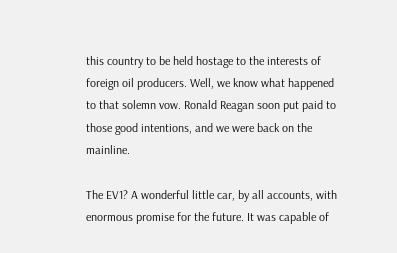this country to be held hostage to the interests of foreign oil producers. Well, we know what happened to that solemn vow. Ronald Reagan soon put paid to those good intentions, and we were back on the mainline.

The EV1? A wonderful little car, by all accounts, with enormous promise for the future. It was capable of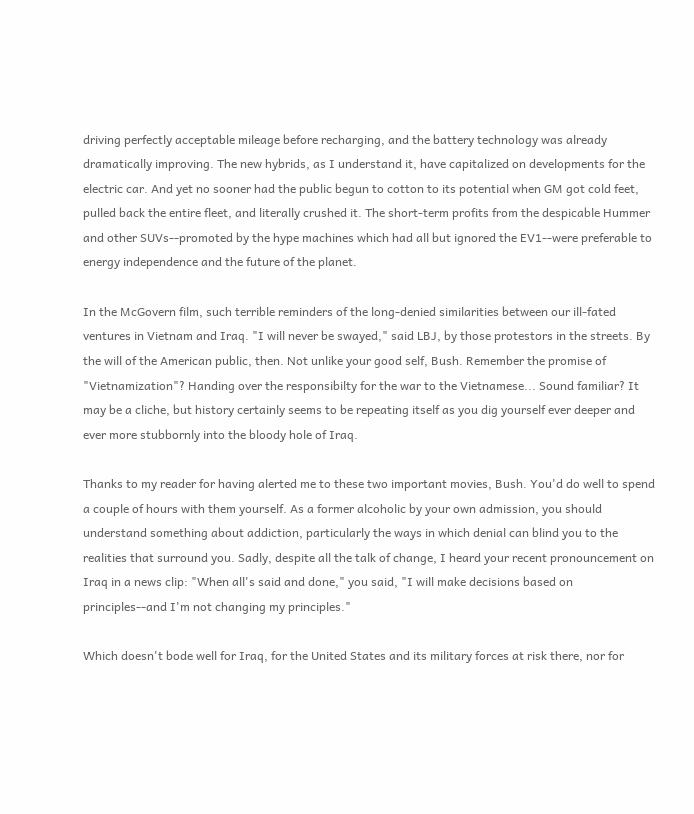driving perfectly acceptable mileage before recharging, and the battery technology was already dramatically improving. The new hybrids, as I understand it, have capitalized on developments for the electric car. And yet no sooner had the public begun to cotton to its potential when GM got cold feet, pulled back the entire fleet, and literally crushed it. The short-term profits from the despicable Hummer and other SUVs--promoted by the hype machines which had all but ignored the EV1--were preferable to energy independence and the future of the planet.

In the McGovern film, such terrible reminders of the long-denied similarities between our ill-fated ventures in Vietnam and Iraq. "I will never be swayed," said LBJ, by those protestors in the streets. By the will of the American public, then. Not unlike your good self, Bush. Remember the promise of "Vietnamization"? Handing over the responsibilty for the war to the Vietnamese... Sound familiar? It may be a cliche, but history certainly seems to be repeating itself as you dig yourself ever deeper and ever more stubbornly into the bloody hole of Iraq.

Thanks to my reader for having alerted me to these two important movies, Bush. You'd do well to spend a couple of hours with them yourself. As a former alcoholic by your own admission, you should understand something about addiction, particularly the ways in which denial can blind you to the realities that surround you. Sadly, despite all the talk of change, I heard your recent pronouncement on Iraq in a news clip: "When all's said and done," you said, "I will make decisions based on principles--and I'm not changing my principles."

Which doesn't bode well for Iraq, for the United States and its military forces at risk there, nor for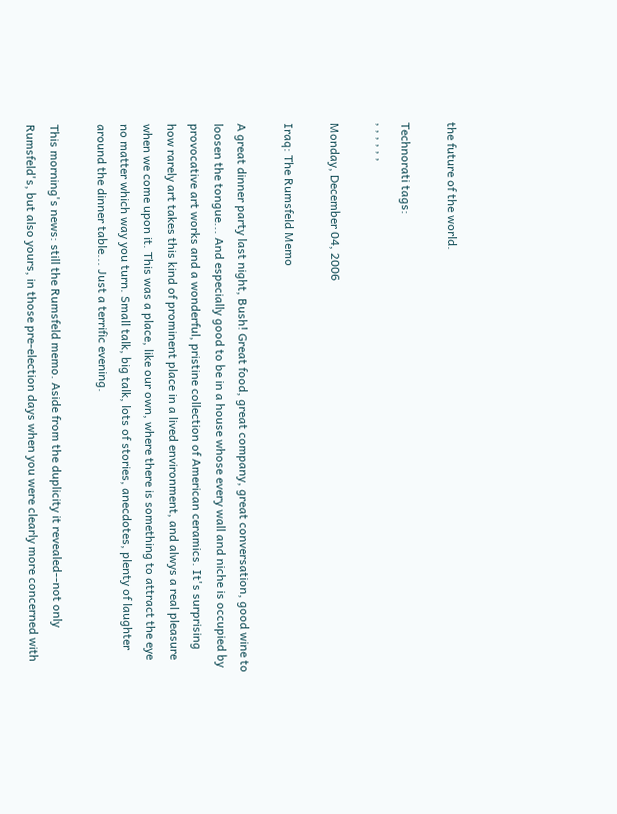the future of the world.

Technorati tags:
, , , , , ,

Monday, December 04, 2006

Iraq: The Rumsfeld Memo

A great dinner party last night, Bush! Great food, great company, great conversation, good wine to loosen the tongue... And especially good to be in a house whose every wall and niche is occupied by provocative art works and a wonderful, pristine collection of American ceramics. It's surprising how rarely art takes this kind of prominent place in a lived environment, and alwys a real pleasure when we come upon it. This was a place, like our own, where there is something to attract the eye no matter which way you turn. Small talk, big talk, lots of stories, anecdotes, plenty of laughter around the dinner table... Just a terrific evening.

This morning's news: still the Rumsfeld memo. Aside from the duplicity it revealed--not only Rumsfeld's, but also yours, in those pre-election days when you were clearly more concerned with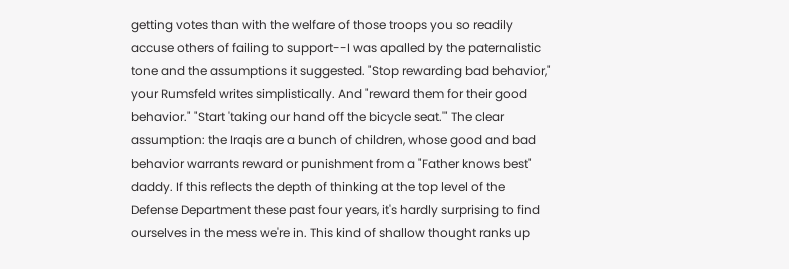getting votes than with the welfare of those troops you so readily accuse others of failing to support--I was apalled by the paternalistic tone and the assumptions it suggested. "Stop rewarding bad behavior," your Rumsfeld writes simplistically. And "reward them for their good behavior." "Start 'taking our hand off the bicycle seat.'" The clear assumption: the Iraqis are a bunch of children, whose good and bad behavior warrants reward or punishment from a "Father knows best" daddy. If this reflects the depth of thinking at the top level of the Defense Department these past four years, it's hardly surprising to find ourselves in the mess we're in. This kind of shallow thought ranks up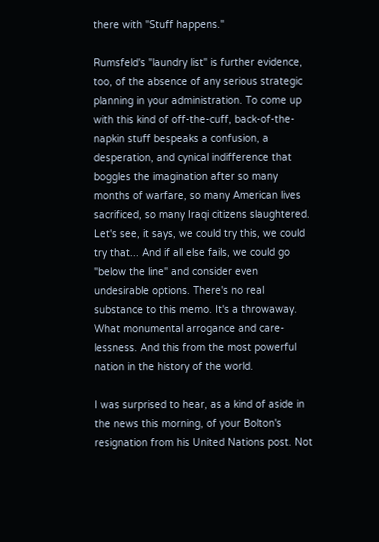there with "Stuff happens."

Rumsfeld's "laundry list" is further evidence, too, of the absence of any serious strategic planning in your administration. To come up with this kind of off-the-cuff, back-of-the-napkin stuff bespeaks a confusion, a desperation, and cynical indifference that boggles the imagination after so many months of warfare, so many American lives sacrificed, so many Iraqi citizens slaughtered. Let's see, it says, we could try this, we could try that... And if all else fails, we could go "below the line" and consider even undesirable options. There's no real substance to this memo. It's a throwaway. What monumental arrogance and care-lessness. And this from the most powerful nation in the history of the world.

I was surprised to hear, as a kind of aside in the news this morning, of your Bolton's resignation from his United Nations post. Not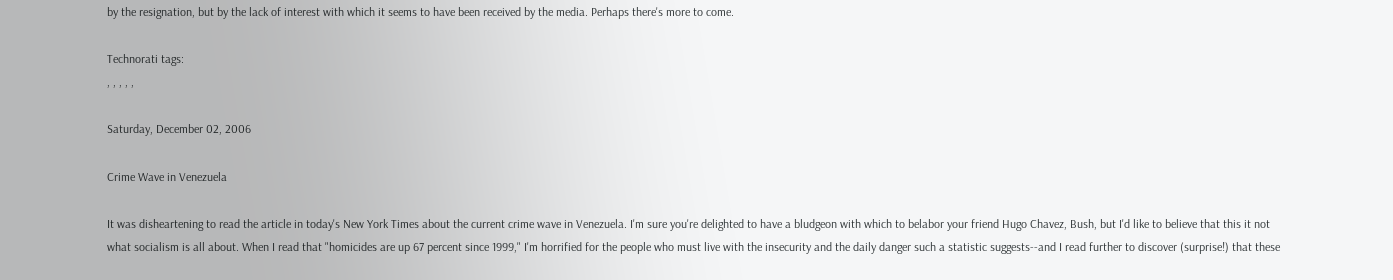by the resignation, but by the lack of interest with which it seems to have been received by the media. Perhaps there's more to come.

Technorati tags:
, , , , ,

Saturday, December 02, 2006

Crime Wave in Venezuela

It was disheartening to read the article in today's New York Times about the current crime wave in Venezuela. I'm sure you're delighted to have a bludgeon with which to belabor your friend Hugo Chavez, Bush, but I'd like to believe that this it not what socialism is all about. When I read that "homicides are up 67 percent since 1999," I'm horrified for the people who must live with the insecurity and the daily danger such a statistic suggests--and I read further to discover (surprise!) that these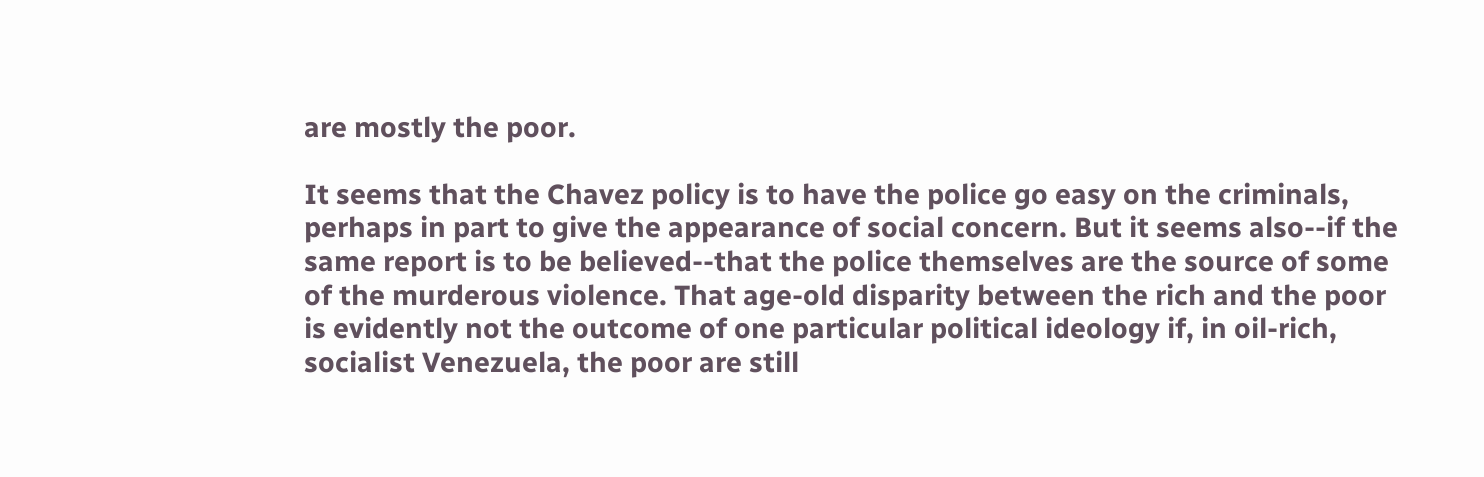are mostly the poor.

It seems that the Chavez policy is to have the police go easy on the criminals, perhaps in part to give the appearance of social concern. But it seems also--if the same report is to be believed--that the police themselves are the source of some of the murderous violence. That age-old disparity between the rich and the poor is evidently not the outcome of one particular political ideology if, in oil-rich, socialist Venezuela, the poor are still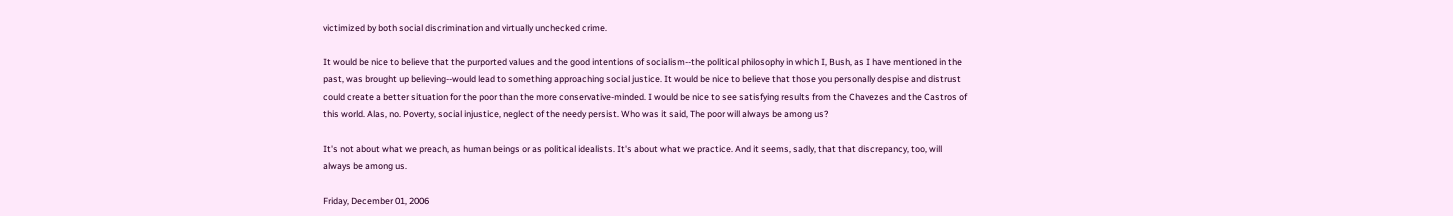victimized by both social discrimination and virtually unchecked crime.

It would be nice to believe that the purported values and the good intentions of socialism--the political philosophy in which I, Bush, as I have mentioned in the past, was brought up believing--would lead to something approaching social justice. It would be nice to believe that those you personally despise and distrust could create a better situation for the poor than the more conservative-minded. I would be nice to see satisfying results from the Chavezes and the Castros of this world. Alas, no. Poverty, social injustice, neglect of the needy persist. Who was it said, The poor will always be among us?

It's not about what we preach, as human beings or as political idealists. It's about what we practice. And it seems, sadly, that that discrepancy, too, will always be among us.

Friday, December 01, 2006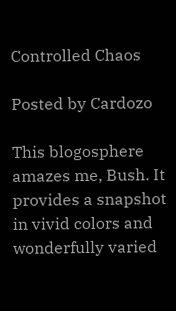Controlled Chaos

Posted by Cardozo

This blogosphere amazes me, Bush. It provides a snapshot in vivid colors and wonderfully varied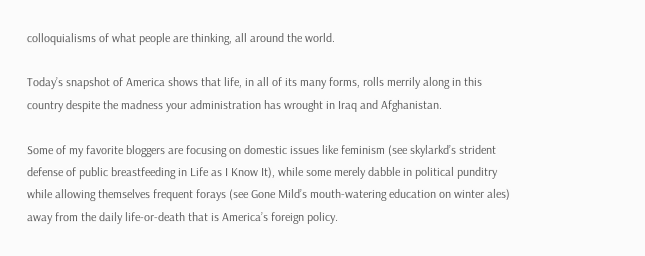colloquialisms of what people are thinking, all around the world.

Today’s snapshot of America shows that life, in all of its many forms, rolls merrily along in this country despite the madness your administration has wrought in Iraq and Afghanistan.

Some of my favorite bloggers are focusing on domestic issues like feminism (see skylarkd’s strident defense of public breastfeeding in Life as I Know It), while some merely dabble in political punditry while allowing themselves frequent forays (see Gone Mild’s mouth-watering education on winter ales) away from the daily life-or-death that is America’s foreign policy.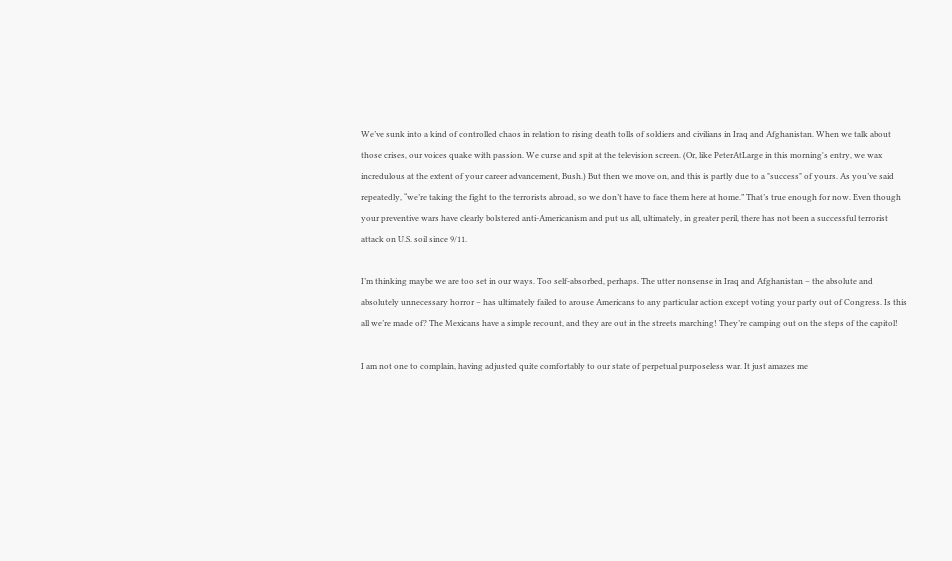We’ve sunk into a kind of controlled chaos in relation to rising death tolls of soldiers and civilians in Iraq and Afghanistan. When we talk about those crises, our voices quake with passion. We curse and spit at the television screen. (Or, like PeterAtLarge in this morning's entry, we wax incredulous at the extent of your career advancement, Bush.) But then we move on, and this is partly due to a "success" of yours. As you’ve said repeatedly, “we’re taking the fight to the terrorists abroad, so we don’t have to face them here at home.” That’s true enough for now. Even though your preventive wars have clearly bolstered anti-Americanism and put us all, ultimately, in greater peril, there has not been a successful terrorist attack on U.S. soil since 9/11.

I’m thinking maybe we are too set in our ways. Too self-absorbed, perhaps. The utter nonsense in Iraq and Afghanistan – the absolute and absolutely unnecessary horror – has ultimately failed to arouse Americans to any particular action except voting your party out of Congress. Is this all we’re made of? The Mexicans have a simple recount, and they are out in the streets marching! They’re camping out on the steps of the capitol!

I am not one to complain, having adjusted quite comfortably to our state of perpetual purposeless war. It just amazes me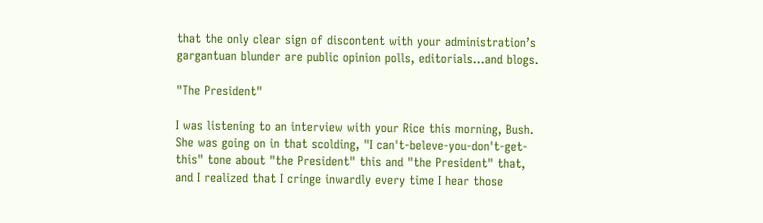that the only clear sign of discontent with your administration’s gargantuan blunder are public opinion polls, editorials…and blogs.

"The President"

I was listening to an interview with your Rice this morning, Bush. She was going on in that scolding, "I can't-beleve-you-don't-get-this" tone about "the President" this and "the President" that, and I realized that I cringe inwardly every time I hear those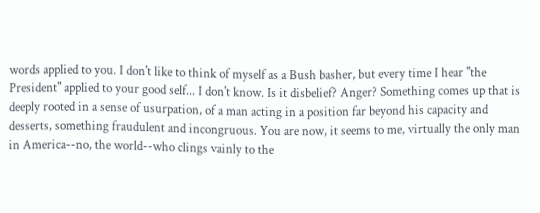words applied to you. I don't like to think of myself as a Bush basher, but every time I hear "the President" applied to your good self... I don't know. Is it disbelief? Anger? Something comes up that is deeply rooted in a sense of usurpation, of a man acting in a position far beyond his capacity and desserts, something fraudulent and incongruous. You are now, it seems to me, virtually the only man in America--no, the world--who clings vainly to the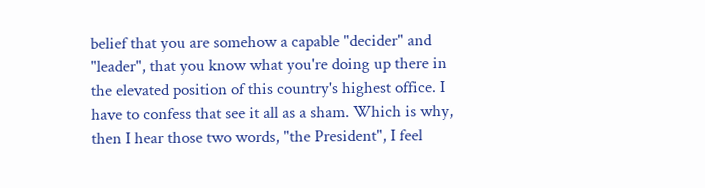belief that you are somehow a capable "decider" and "leader", that you know what you're doing up there in the elevated position of this country's highest office. I have to confess that see it all as a sham. Which is why, then I hear those two words, "the President", I feel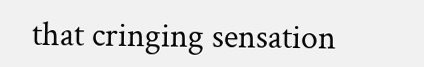that cringing sensation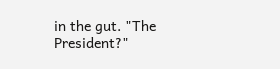in the gut. "The President?"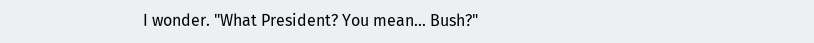I wonder. "What President? You mean... Bush?"